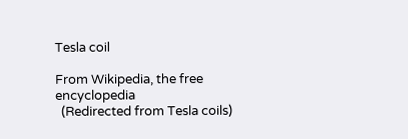Tesla coil

From Wikipedia, the free encyclopedia
  (Redirected from Tesla coils)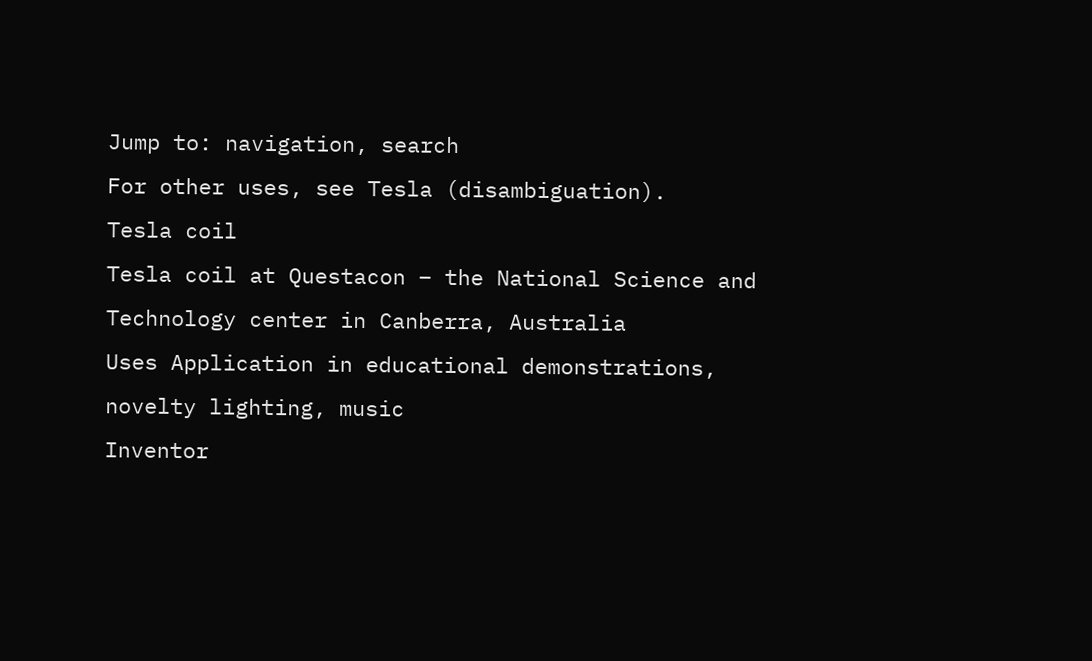Jump to: navigation, search
For other uses, see Tesla (disambiguation).
Tesla coil
Tesla coil at Questacon – the National Science and Technology center in Canberra, Australia
Uses Application in educational demonstrations, novelty lighting, music
Inventor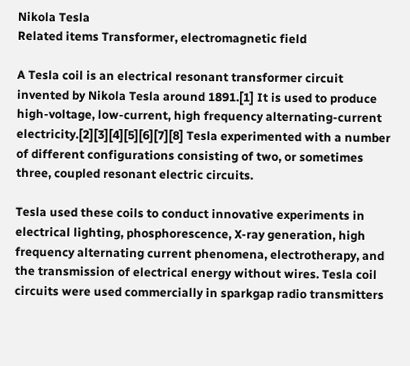Nikola Tesla
Related items Transformer, electromagnetic field

A Tesla coil is an electrical resonant transformer circuit invented by Nikola Tesla around 1891.[1] It is used to produce high-voltage, low-current, high frequency alternating-current electricity.[2][3][4][5][6][7][8] Tesla experimented with a number of different configurations consisting of two, or sometimes three, coupled resonant electric circuits.

Tesla used these coils to conduct innovative experiments in electrical lighting, phosphorescence, X-ray generation, high frequency alternating current phenomena, electrotherapy, and the transmission of electrical energy without wires. Tesla coil circuits were used commercially in sparkgap radio transmitters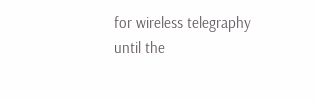for wireless telegraphy until the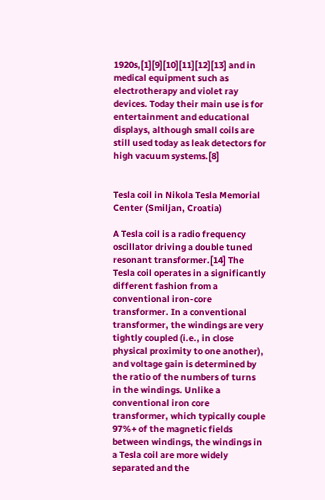1920s,[1][9][10][11][12][13] and in medical equipment such as electrotherapy and violet ray devices. Today their main use is for entertainment and educational displays, although small coils are still used today as leak detectors for high vacuum systems.[8]


Tesla coil in Nikola Tesla Memorial Center (Smiljan, Croatia)

A Tesla coil is a radio frequency oscillator driving a double tuned resonant transformer.[14] The Tesla coil operates in a significantly different fashion from a conventional iron-core transformer. In a conventional transformer, the windings are very tightly coupled (i.e., in close physical proximity to one another), and voltage gain is determined by the ratio of the numbers of turns in the windings. Unlike a conventional iron core transformer, which typically couple 97%+ of the magnetic fields between windings, the windings in a Tesla coil are more widely separated and the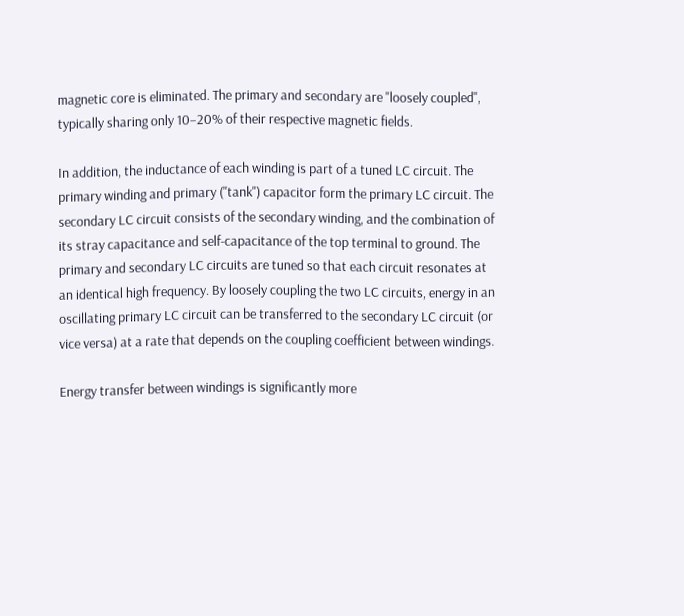magnetic core is eliminated. The primary and secondary are "loosely coupled", typically sharing only 10–20% of their respective magnetic fields.

In addition, the inductance of each winding is part of a tuned LC circuit. The primary winding and primary ("tank") capacitor form the primary LC circuit. The secondary LC circuit consists of the secondary winding, and the combination of its stray capacitance and self-capacitance of the top terminal to ground. The primary and secondary LC circuits are tuned so that each circuit resonates at an identical high frequency. By loosely coupling the two LC circuits, energy in an oscillating primary LC circuit can be transferred to the secondary LC circuit (or vice versa) at a rate that depends on the coupling coefficient between windings.

Energy transfer between windings is significantly more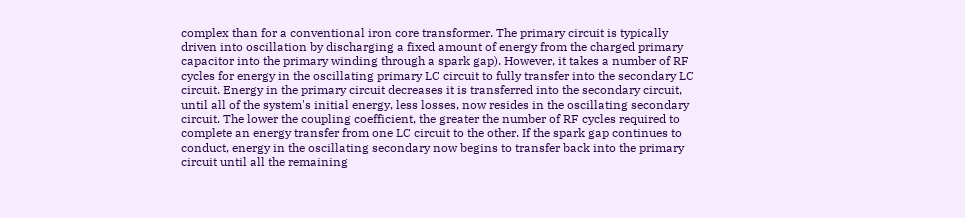complex than for a conventional iron core transformer. The primary circuit is typically driven into oscillation by discharging a fixed amount of energy from the charged primary capacitor into the primary winding through a spark gap). However, it takes a number of RF cycles for energy in the oscillating primary LC circuit to fully transfer into the secondary LC circuit. Energy in the primary circuit decreases it is transferred into the secondary circuit, until all of the system's initial energy, less losses, now resides in the oscillating secondary circuit. The lower the coupling coefficient, the greater the number of RF cycles required to complete an energy transfer from one LC circuit to the other. If the spark gap continues to conduct, energy in the oscillating secondary now begins to transfer back into the primary circuit until all the remaining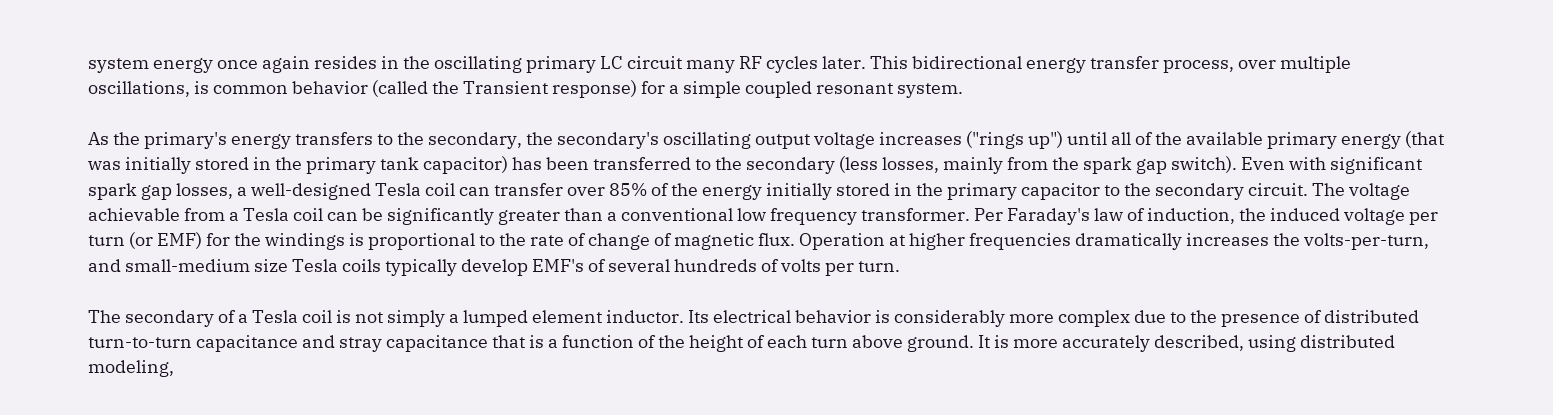system energy once again resides in the oscillating primary LC circuit many RF cycles later. This bidirectional energy transfer process, over multiple oscillations, is common behavior (called the Transient response) for a simple coupled resonant system.

As the primary's energy transfers to the secondary, the secondary's oscillating output voltage increases ("rings up") until all of the available primary energy (that was initially stored in the primary tank capacitor) has been transferred to the secondary (less losses, mainly from the spark gap switch). Even with significant spark gap losses, a well-designed Tesla coil can transfer over 85% of the energy initially stored in the primary capacitor to the secondary circuit. The voltage achievable from a Tesla coil can be significantly greater than a conventional low frequency transformer. Per Faraday's law of induction, the induced voltage per turn (or EMF) for the windings is proportional to the rate of change of magnetic flux. Operation at higher frequencies dramatically increases the volts-per-turn, and small-medium size Tesla coils typically develop EMF's of several hundreds of volts per turn.

The secondary of a Tesla coil is not simply a lumped element inductor. Its electrical behavior is considerably more complex due to the presence of distributed turn-to-turn capacitance and stray capacitance that is a function of the height of each turn above ground. It is more accurately described, using distributed modeling,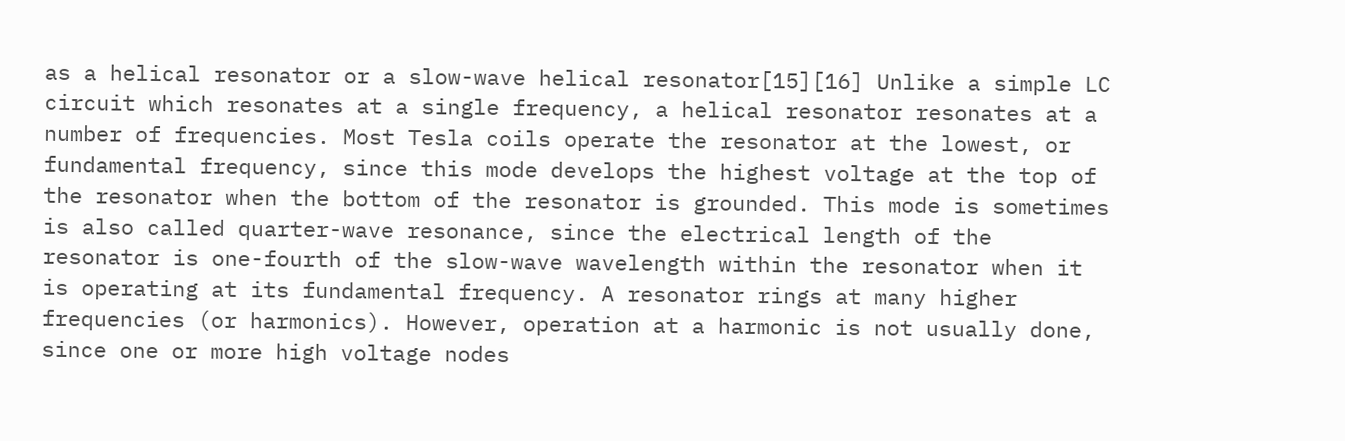as a helical resonator or a slow-wave helical resonator[15][16] Unlike a simple LC circuit which resonates at a single frequency, a helical resonator resonates at a number of frequencies. Most Tesla coils operate the resonator at the lowest, or fundamental frequency, since this mode develops the highest voltage at the top of the resonator when the bottom of the resonator is grounded. This mode is sometimes is also called quarter-wave resonance, since the electrical length of the resonator is one-fourth of the slow-wave wavelength within the resonator when it is operating at its fundamental frequency. A resonator rings at many higher frequencies (or harmonics). However, operation at a harmonic is not usually done, since one or more high voltage nodes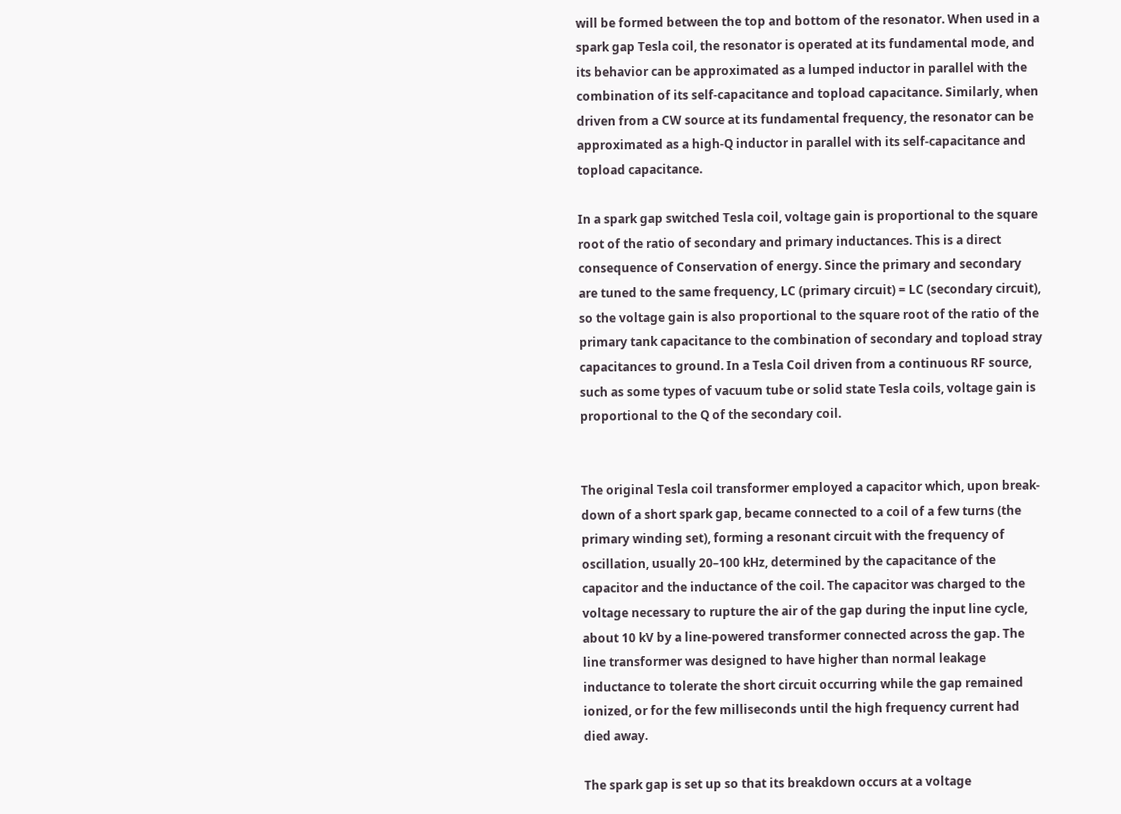will be formed between the top and bottom of the resonator. When used in a spark gap Tesla coil, the resonator is operated at its fundamental mode, and its behavior can be approximated as a lumped inductor in parallel with the combination of its self-capacitance and topload capacitance. Similarly, when driven from a CW source at its fundamental frequency, the resonator can be approximated as a high-Q inductor in parallel with its self-capacitance and topload capacitance.

In a spark gap switched Tesla coil, voltage gain is proportional to the square root of the ratio of secondary and primary inductances. This is a direct consequence of Conservation of energy. Since the primary and secondary are tuned to the same frequency, LC (primary circuit) = LC (secondary circuit), so the voltage gain is also proportional to the square root of the ratio of the primary tank capacitance to the combination of secondary and topload stray capacitances to ground. In a Tesla Coil driven from a continuous RF source, such as some types of vacuum tube or solid state Tesla coils, voltage gain is proportional to the Q of the secondary coil.


The original Tesla coil transformer employed a capacitor which, upon break-down of a short spark gap, became connected to a coil of a few turns (the primary winding set), forming a resonant circuit with the frequency of oscillation, usually 20–100 kHz, determined by the capacitance of the capacitor and the inductance of the coil. The capacitor was charged to the voltage necessary to rupture the air of the gap during the input line cycle, about 10 kV by a line-powered transformer connected across the gap. The line transformer was designed to have higher than normal leakage inductance to tolerate the short circuit occurring while the gap remained ionized, or for the few milliseconds until the high frequency current had died away.

The spark gap is set up so that its breakdown occurs at a voltage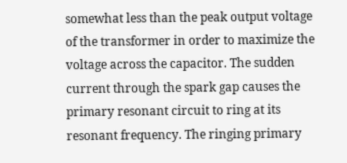somewhat less than the peak output voltage of the transformer in order to maximize the voltage across the capacitor. The sudden current through the spark gap causes the primary resonant circuit to ring at its resonant frequency. The ringing primary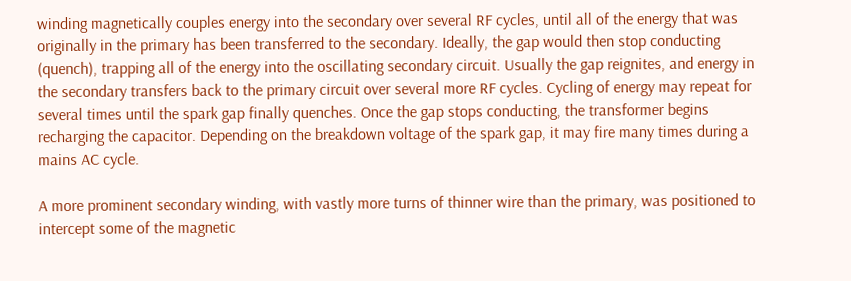winding magnetically couples energy into the secondary over several RF cycles, until all of the energy that was originally in the primary has been transferred to the secondary. Ideally, the gap would then stop conducting (quench), trapping all of the energy into the oscillating secondary circuit. Usually the gap reignites, and energy in the secondary transfers back to the primary circuit over several more RF cycles. Cycling of energy may repeat for several times until the spark gap finally quenches. Once the gap stops conducting, the transformer begins recharging the capacitor. Depending on the breakdown voltage of the spark gap, it may fire many times during a mains AC cycle.

A more prominent secondary winding, with vastly more turns of thinner wire than the primary, was positioned to intercept some of the magnetic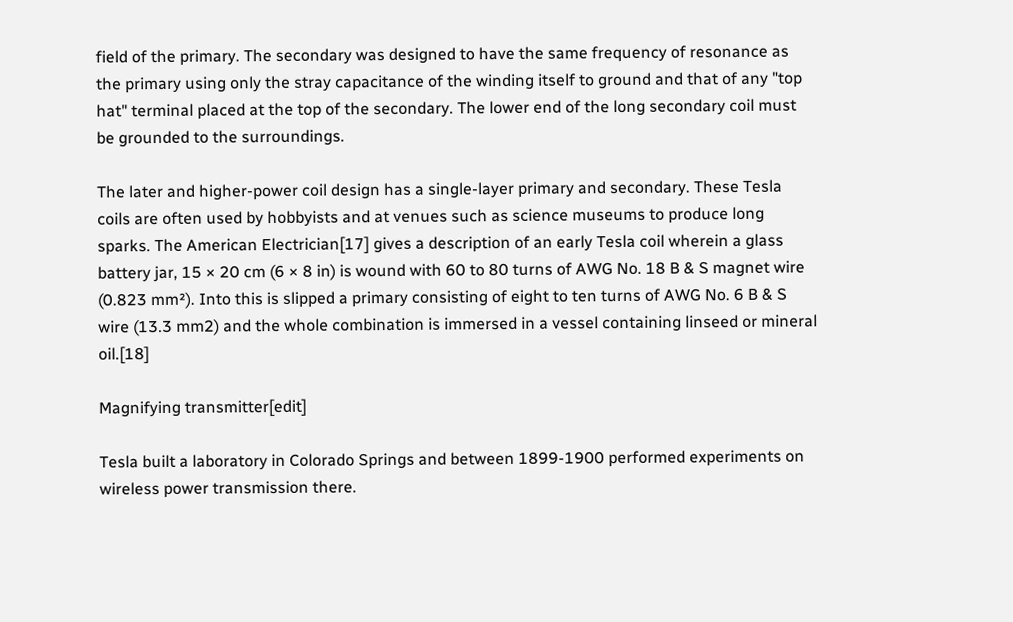field of the primary. The secondary was designed to have the same frequency of resonance as the primary using only the stray capacitance of the winding itself to ground and that of any "top hat" terminal placed at the top of the secondary. The lower end of the long secondary coil must be grounded to the surroundings.

The later and higher-power coil design has a single-layer primary and secondary. These Tesla coils are often used by hobbyists and at venues such as science museums to produce long sparks. The American Electrician[17] gives a description of an early Tesla coil wherein a glass battery jar, 15 × 20 cm (6 × 8 in) is wound with 60 to 80 turns of AWG No. 18 B & S magnet wire (0.823 mm²). Into this is slipped a primary consisting of eight to ten turns of AWG No. 6 B & S wire (13.3 mm2) and the whole combination is immersed in a vessel containing linseed or mineral oil.[18]

Magnifying transmitter[edit]

Tesla built a laboratory in Colorado Springs and between 1899-1900 performed experiments on wireless power transmission there.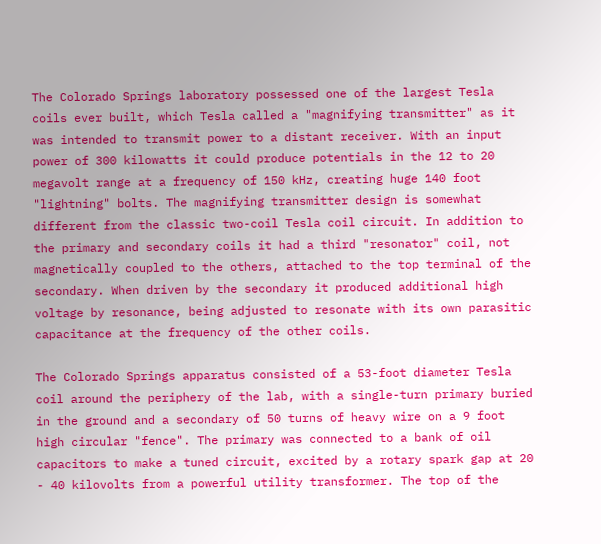The Colorado Springs laboratory possessed one of the largest Tesla coils ever built, which Tesla called a "magnifying transmitter" as it was intended to transmit power to a distant receiver. With an input power of 300 kilowatts it could produce potentials in the 12 to 20 megavolt range at a frequency of 150 kHz, creating huge 140 foot "lightning" bolts. The magnifying transmitter design is somewhat different from the classic two-coil Tesla coil circuit. In addition to the primary and secondary coils it had a third "resonator" coil, not magnetically coupled to the others, attached to the top terminal of the secondary. When driven by the secondary it produced additional high voltage by resonance, being adjusted to resonate with its own parasitic capacitance at the frequency of the other coils.

The Colorado Springs apparatus consisted of a 53-foot diameter Tesla coil around the periphery of the lab, with a single-turn primary buried in the ground and a secondary of 50 turns of heavy wire on a 9 foot high circular "fence". The primary was connected to a bank of oil capacitors to make a tuned circuit, excited by a rotary spark gap at 20 - 40 kilovolts from a powerful utility transformer. The top of the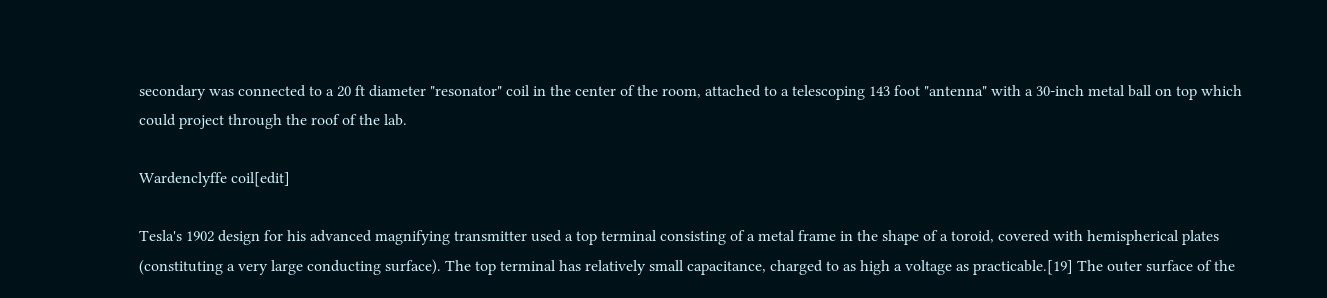secondary was connected to a 20 ft diameter "resonator" coil in the center of the room, attached to a telescoping 143 foot "antenna" with a 30-inch metal ball on top which could project through the roof of the lab.

Wardenclyffe coil[edit]

Tesla's 1902 design for his advanced magnifying transmitter used a top terminal consisting of a metal frame in the shape of a toroid, covered with hemispherical plates (constituting a very large conducting surface). The top terminal has relatively small capacitance, charged to as high a voltage as practicable.[19] The outer surface of the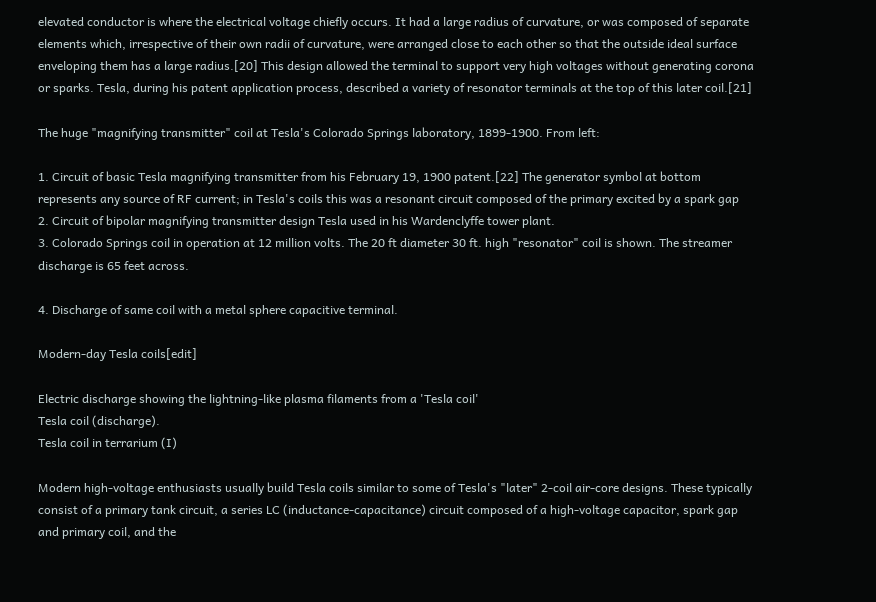elevated conductor is where the electrical voltage chiefly occurs. It had a large radius of curvature, or was composed of separate elements which, irrespective of their own radii of curvature, were arranged close to each other so that the outside ideal surface enveloping them has a large radius.[20] This design allowed the terminal to support very high voltages without generating corona or sparks. Tesla, during his patent application process, described a variety of resonator terminals at the top of this later coil.[21]

The huge "magnifying transmitter" coil at Tesla's Colorado Springs laboratory, 1899-1900. From left:

1. Circuit of basic Tesla magnifying transmitter from his February 19, 1900 patent.[22] The generator symbol at bottom represents any source of RF current; in Tesla's coils this was a resonant circuit composed of the primary excited by a spark gap
2. Circuit of bipolar magnifying transmitter design Tesla used in his Wardenclyffe tower plant.
3. Colorado Springs coil in operation at 12 million volts. The 20 ft diameter 30 ft. high "resonator" coil is shown. The streamer discharge is 65 feet across.

4. Discharge of same coil with a metal sphere capacitive terminal.

Modern-day Tesla coils[edit]

Electric discharge showing the lightning-like plasma filaments from a 'Tesla coil'
Tesla coil (discharge).
Tesla coil in terrarium (I)

Modern high-voltage enthusiasts usually build Tesla coils similar to some of Tesla's "later" 2-coil air-core designs. These typically consist of a primary tank circuit, a series LC (inductance-capacitance) circuit composed of a high-voltage capacitor, spark gap and primary coil, and the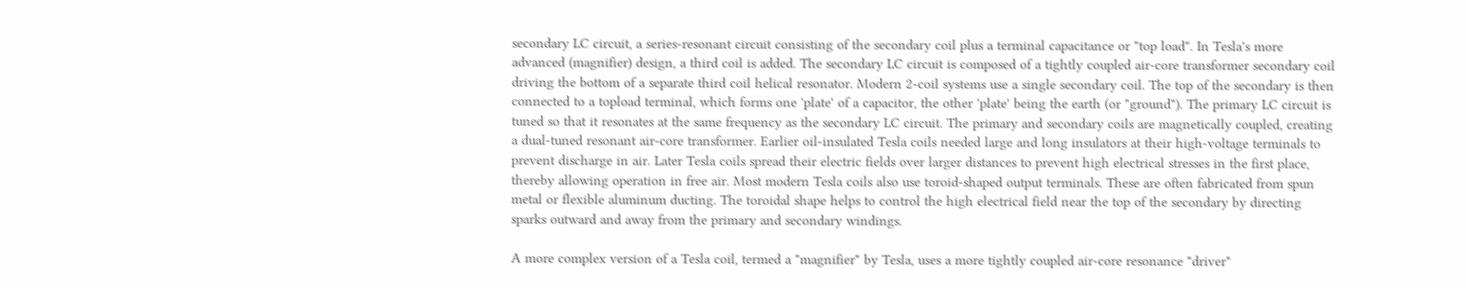secondary LC circuit, a series-resonant circuit consisting of the secondary coil plus a terminal capacitance or "top load". In Tesla's more advanced (magnifier) design, a third coil is added. The secondary LC circuit is composed of a tightly coupled air-core transformer secondary coil driving the bottom of a separate third coil helical resonator. Modern 2-coil systems use a single secondary coil. The top of the secondary is then connected to a topload terminal, which forms one 'plate' of a capacitor, the other 'plate' being the earth (or "ground"). The primary LC circuit is tuned so that it resonates at the same frequency as the secondary LC circuit. The primary and secondary coils are magnetically coupled, creating a dual-tuned resonant air-core transformer. Earlier oil-insulated Tesla coils needed large and long insulators at their high-voltage terminals to prevent discharge in air. Later Tesla coils spread their electric fields over larger distances to prevent high electrical stresses in the first place, thereby allowing operation in free air. Most modern Tesla coils also use toroid-shaped output terminals. These are often fabricated from spun metal or flexible aluminum ducting. The toroidal shape helps to control the high electrical field near the top of the secondary by directing sparks outward and away from the primary and secondary windings.

A more complex version of a Tesla coil, termed a "magnifier" by Tesla, uses a more tightly coupled air-core resonance "driver"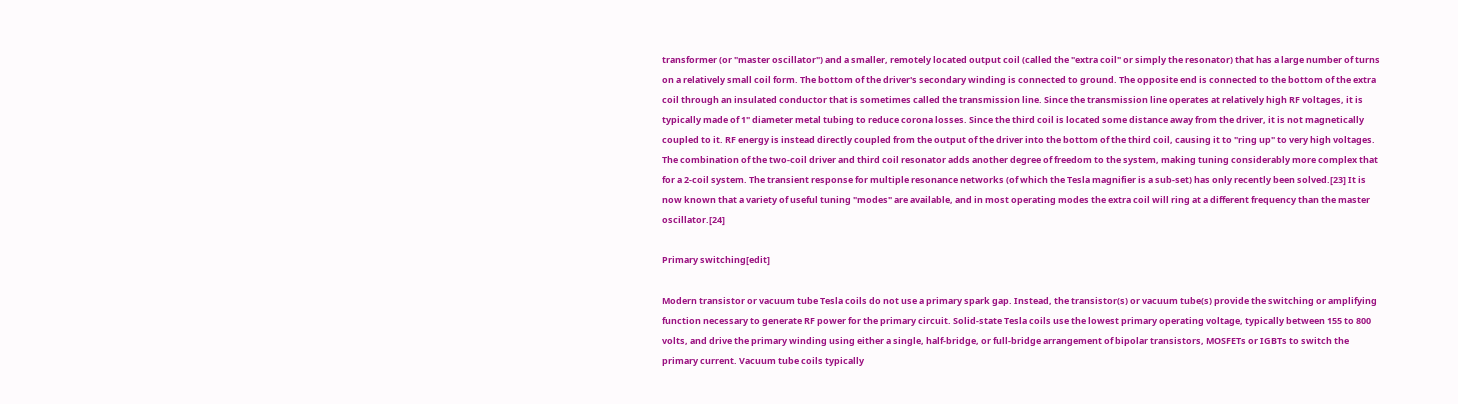transformer (or "master oscillator") and a smaller, remotely located output coil (called the "extra coil" or simply the resonator) that has a large number of turns on a relatively small coil form. The bottom of the driver's secondary winding is connected to ground. The opposite end is connected to the bottom of the extra coil through an insulated conductor that is sometimes called the transmission line. Since the transmission line operates at relatively high RF voltages, it is typically made of 1" diameter metal tubing to reduce corona losses. Since the third coil is located some distance away from the driver, it is not magnetically coupled to it. RF energy is instead directly coupled from the output of the driver into the bottom of the third coil, causing it to "ring up" to very high voltages. The combination of the two-coil driver and third coil resonator adds another degree of freedom to the system, making tuning considerably more complex that for a 2-coil system. The transient response for multiple resonance networks (of which the Tesla magnifier is a sub-set) has only recently been solved.[23] It is now known that a variety of useful tuning "modes" are available, and in most operating modes the extra coil will ring at a different frequency than the master oscillator.[24]

Primary switching[edit]

Modern transistor or vacuum tube Tesla coils do not use a primary spark gap. Instead, the transistor(s) or vacuum tube(s) provide the switching or amplifying function necessary to generate RF power for the primary circuit. Solid-state Tesla coils use the lowest primary operating voltage, typically between 155 to 800 volts, and drive the primary winding using either a single, half-bridge, or full-bridge arrangement of bipolar transistors, MOSFETs or IGBTs to switch the primary current. Vacuum tube coils typically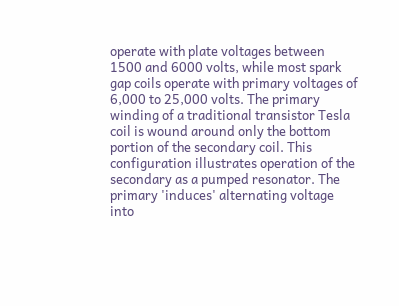operate with plate voltages between 1500 and 6000 volts, while most spark gap coils operate with primary voltages of 6,000 to 25,000 volts. The primary winding of a traditional transistor Tesla coil is wound around only the bottom portion of the secondary coil. This configuration illustrates operation of the secondary as a pumped resonator. The primary 'induces' alternating voltage into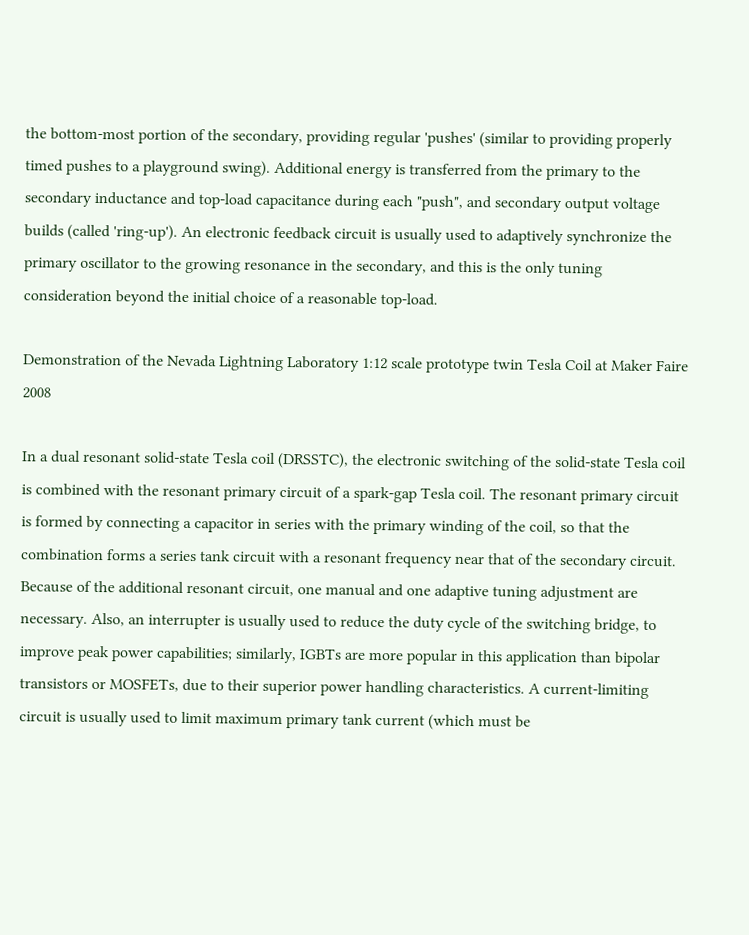the bottom-most portion of the secondary, providing regular 'pushes' (similar to providing properly timed pushes to a playground swing). Additional energy is transferred from the primary to the secondary inductance and top-load capacitance during each "push", and secondary output voltage builds (called 'ring-up'). An electronic feedback circuit is usually used to adaptively synchronize the primary oscillator to the growing resonance in the secondary, and this is the only tuning consideration beyond the initial choice of a reasonable top-load.

Demonstration of the Nevada Lightning Laboratory 1:12 scale prototype twin Tesla Coil at Maker Faire 2008

In a dual resonant solid-state Tesla coil (DRSSTC), the electronic switching of the solid-state Tesla coil is combined with the resonant primary circuit of a spark-gap Tesla coil. The resonant primary circuit is formed by connecting a capacitor in series with the primary winding of the coil, so that the combination forms a series tank circuit with a resonant frequency near that of the secondary circuit. Because of the additional resonant circuit, one manual and one adaptive tuning adjustment are necessary. Also, an interrupter is usually used to reduce the duty cycle of the switching bridge, to improve peak power capabilities; similarly, IGBTs are more popular in this application than bipolar transistors or MOSFETs, due to their superior power handling characteristics. A current-limiting circuit is usually used to limit maximum primary tank current (which must be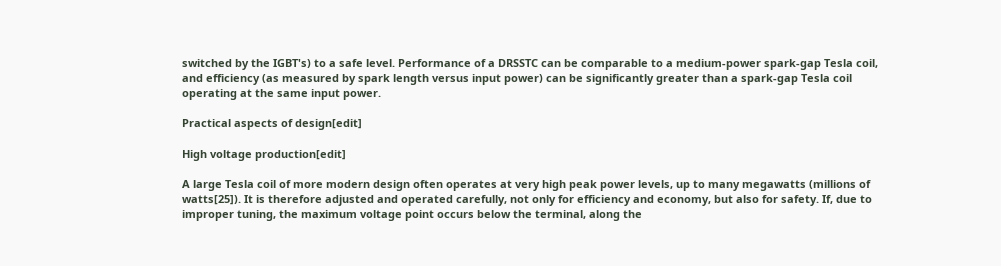switched by the IGBT's) to a safe level. Performance of a DRSSTC can be comparable to a medium-power spark-gap Tesla coil, and efficiency (as measured by spark length versus input power) can be significantly greater than a spark-gap Tesla coil operating at the same input power.

Practical aspects of design[edit]

High voltage production[edit]

A large Tesla coil of more modern design often operates at very high peak power levels, up to many megawatts (millions of watts[25]). It is therefore adjusted and operated carefully, not only for efficiency and economy, but also for safety. If, due to improper tuning, the maximum voltage point occurs below the terminal, along the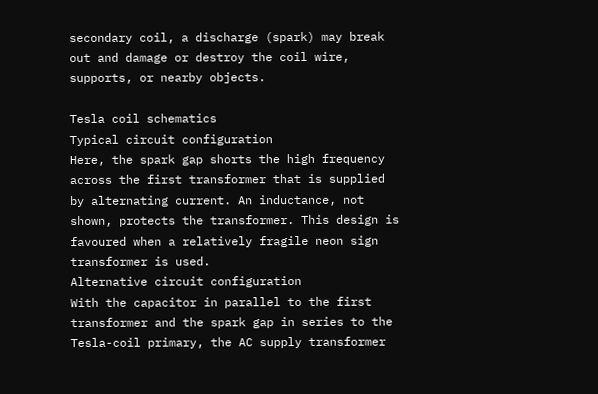secondary coil, a discharge (spark) may break out and damage or destroy the coil wire, supports, or nearby objects.

Tesla coil schematics
Typical circuit configuration
Here, the spark gap shorts the high frequency across the first transformer that is supplied by alternating current. An inductance, not shown, protects the transformer. This design is favoured when a relatively fragile neon sign transformer is used.
Alternative circuit configuration
With the capacitor in parallel to the first transformer and the spark gap in series to the Tesla-coil primary, the AC supply transformer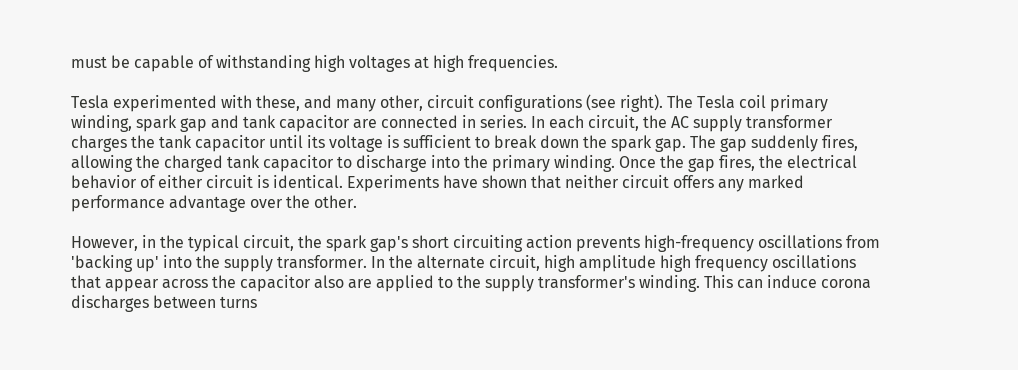must be capable of withstanding high voltages at high frequencies.

Tesla experimented with these, and many other, circuit configurations (see right). The Tesla coil primary winding, spark gap and tank capacitor are connected in series. In each circuit, the AC supply transformer charges the tank capacitor until its voltage is sufficient to break down the spark gap. The gap suddenly fires, allowing the charged tank capacitor to discharge into the primary winding. Once the gap fires, the electrical behavior of either circuit is identical. Experiments have shown that neither circuit offers any marked performance advantage over the other.

However, in the typical circuit, the spark gap's short circuiting action prevents high-frequency oscillations from 'backing up' into the supply transformer. In the alternate circuit, high amplitude high frequency oscillations that appear across the capacitor also are applied to the supply transformer's winding. This can induce corona discharges between turns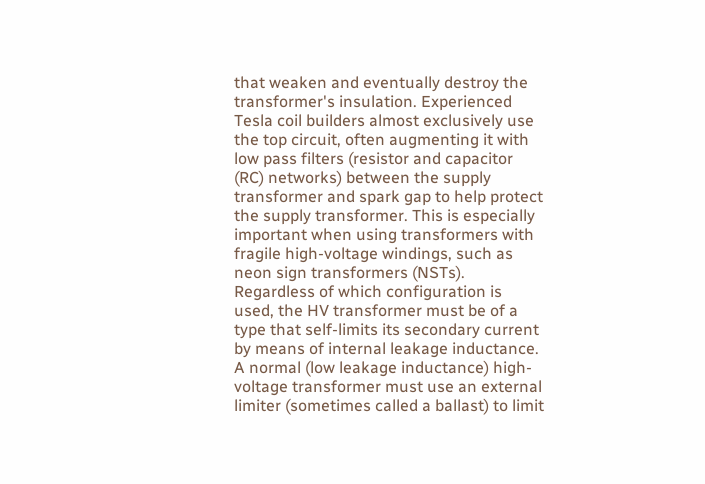that weaken and eventually destroy the transformer's insulation. Experienced Tesla coil builders almost exclusively use the top circuit, often augmenting it with low pass filters (resistor and capacitor (RC) networks) between the supply transformer and spark gap to help protect the supply transformer. This is especially important when using transformers with fragile high-voltage windings, such as neon sign transformers (NSTs). Regardless of which configuration is used, the HV transformer must be of a type that self-limits its secondary current by means of internal leakage inductance. A normal (low leakage inductance) high-voltage transformer must use an external limiter (sometimes called a ballast) to limit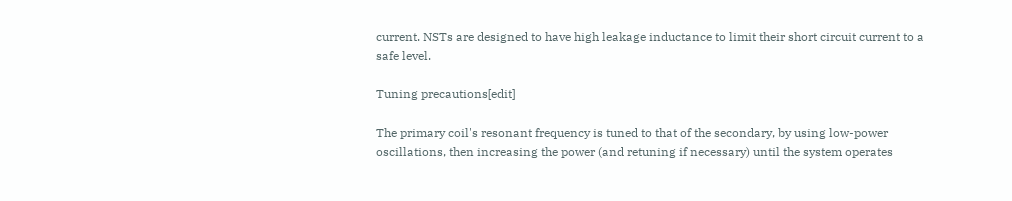current. NSTs are designed to have high leakage inductance to limit their short circuit current to a safe level.

Tuning precautions[edit]

The primary coil's resonant frequency is tuned to that of the secondary, by using low-power oscillations, then increasing the power (and retuning if necessary) until the system operates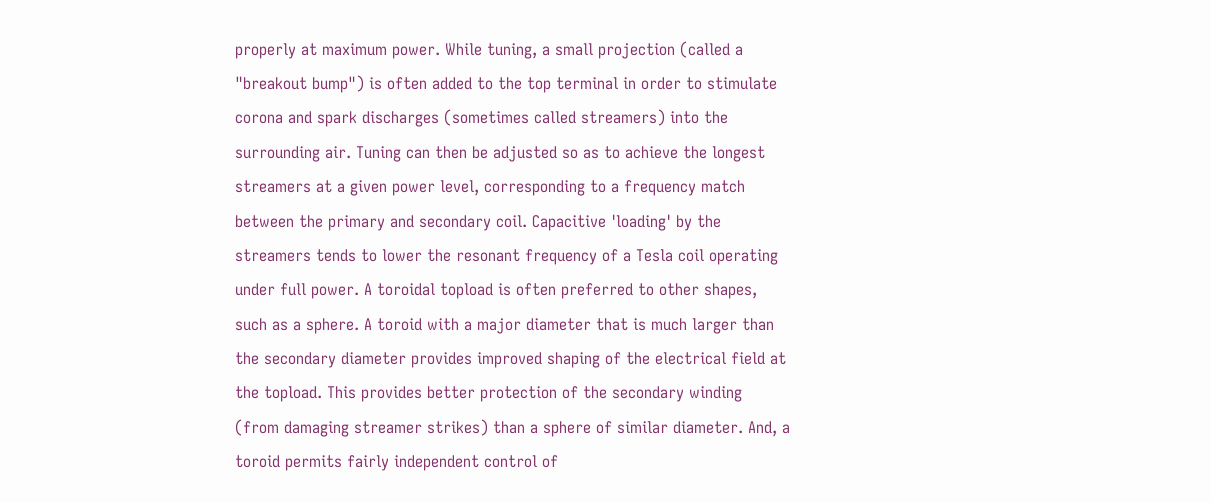properly at maximum power. While tuning, a small projection (called a "breakout bump") is often added to the top terminal in order to stimulate corona and spark discharges (sometimes called streamers) into the surrounding air. Tuning can then be adjusted so as to achieve the longest streamers at a given power level, corresponding to a frequency match between the primary and secondary coil. Capacitive 'loading' by the streamers tends to lower the resonant frequency of a Tesla coil operating under full power. A toroidal topload is often preferred to other shapes, such as a sphere. A toroid with a major diameter that is much larger than the secondary diameter provides improved shaping of the electrical field at the topload. This provides better protection of the secondary winding (from damaging streamer strikes) than a sphere of similar diameter. And, a toroid permits fairly independent control of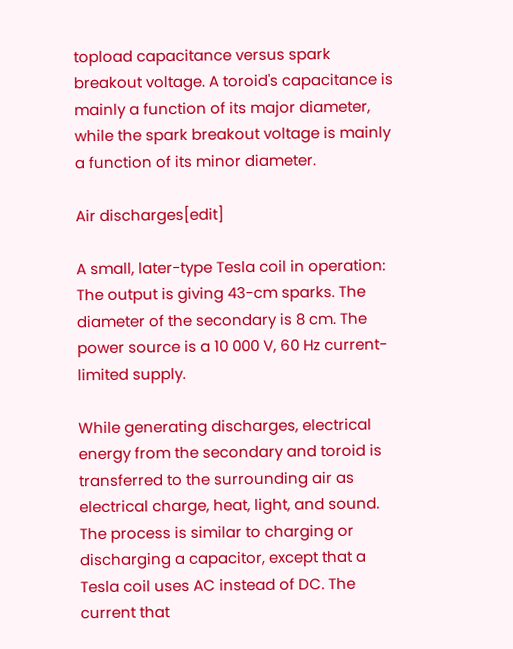topload capacitance versus spark breakout voltage. A toroid's capacitance is mainly a function of its major diameter, while the spark breakout voltage is mainly a function of its minor diameter.

Air discharges[edit]

A small, later-type Tesla coil in operation: The output is giving 43-cm sparks. The diameter of the secondary is 8 cm. The power source is a 10 000 V, 60 Hz current-limited supply.

While generating discharges, electrical energy from the secondary and toroid is transferred to the surrounding air as electrical charge, heat, light, and sound. The process is similar to charging or discharging a capacitor, except that a Tesla coil uses AC instead of DC. The current that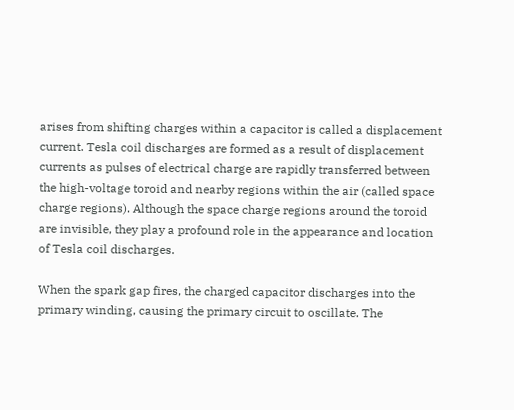arises from shifting charges within a capacitor is called a displacement current. Tesla coil discharges are formed as a result of displacement currents as pulses of electrical charge are rapidly transferred between the high-voltage toroid and nearby regions within the air (called space charge regions). Although the space charge regions around the toroid are invisible, they play a profound role in the appearance and location of Tesla coil discharges.

When the spark gap fires, the charged capacitor discharges into the primary winding, causing the primary circuit to oscillate. The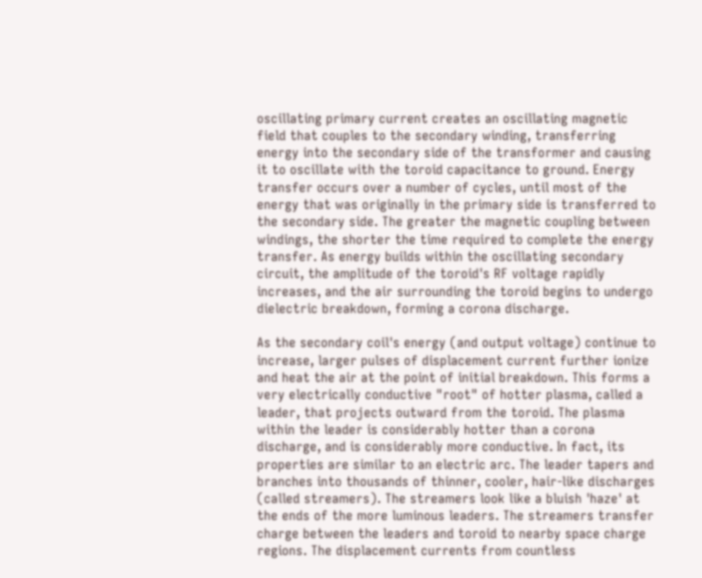oscillating primary current creates an oscillating magnetic field that couples to the secondary winding, transferring energy into the secondary side of the transformer and causing it to oscillate with the toroid capacitance to ground. Energy transfer occurs over a number of cycles, until most of the energy that was originally in the primary side is transferred to the secondary side. The greater the magnetic coupling between windings, the shorter the time required to complete the energy transfer. As energy builds within the oscillating secondary circuit, the amplitude of the toroid's RF voltage rapidly increases, and the air surrounding the toroid begins to undergo dielectric breakdown, forming a corona discharge.

As the secondary coil's energy (and output voltage) continue to increase, larger pulses of displacement current further ionize and heat the air at the point of initial breakdown. This forms a very electrically conductive "root" of hotter plasma, called a leader, that projects outward from the toroid. The plasma within the leader is considerably hotter than a corona discharge, and is considerably more conductive. In fact, its properties are similar to an electric arc. The leader tapers and branches into thousands of thinner, cooler, hair-like discharges (called streamers). The streamers look like a bluish 'haze' at the ends of the more luminous leaders. The streamers transfer charge between the leaders and toroid to nearby space charge regions. The displacement currents from countless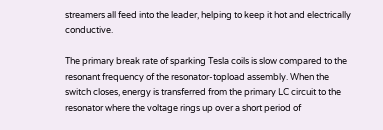streamers all feed into the leader, helping to keep it hot and electrically conductive.

The primary break rate of sparking Tesla coils is slow compared to the resonant frequency of the resonator-topload assembly. When the switch closes, energy is transferred from the primary LC circuit to the resonator where the voltage rings up over a short period of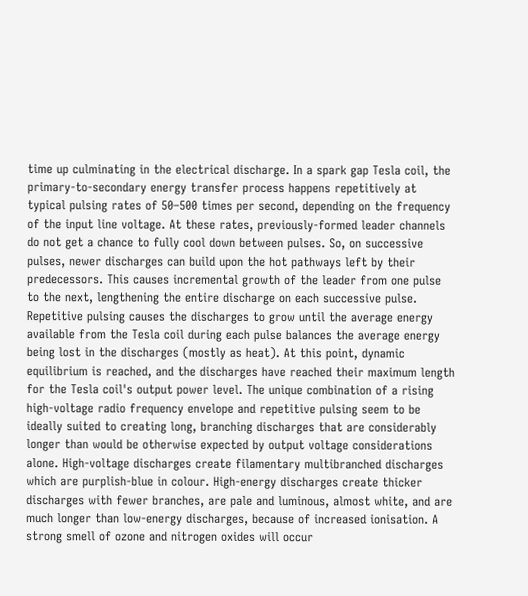time up culminating in the electrical discharge. In a spark gap Tesla coil, the primary-to-secondary energy transfer process happens repetitively at typical pulsing rates of 50–500 times per second, depending on the frequency of the input line voltage. At these rates, previously-formed leader channels do not get a chance to fully cool down between pulses. So, on successive pulses, newer discharges can build upon the hot pathways left by their predecessors. This causes incremental growth of the leader from one pulse to the next, lengthening the entire discharge on each successive pulse. Repetitive pulsing causes the discharges to grow until the average energy available from the Tesla coil during each pulse balances the average energy being lost in the discharges (mostly as heat). At this point, dynamic equilibrium is reached, and the discharges have reached their maximum length for the Tesla coil's output power level. The unique combination of a rising high-voltage radio frequency envelope and repetitive pulsing seem to be ideally suited to creating long, branching discharges that are considerably longer than would be otherwise expected by output voltage considerations alone. High-voltage discharges create filamentary multibranched discharges which are purplish-blue in colour. High-energy discharges create thicker discharges with fewer branches, are pale and luminous, almost white, and are much longer than low-energy discharges, because of increased ionisation. A strong smell of ozone and nitrogen oxides will occur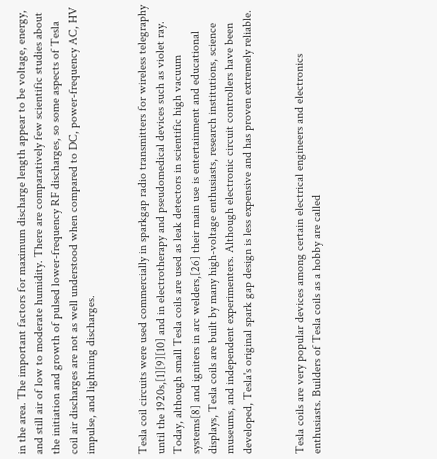in the area. The important factors for maximum discharge length appear to be voltage, energy, and still air of low to moderate humidity. There are comparatively few scientific studies about the initiation and growth of pulsed lower-frequency RF discharges, so some aspects of Tesla coil air discharges are not as well understood when compared to DC, power-frequency AC, HV impulse, and lightning discharges.


Tesla coil circuits were used commercially in sparkgap radio transmitters for wireless telegraphy until the 1920s,[1][9][10] and in electrotherapy and pseudomedical devices such as violet ray. Today, although small Tesla coils are used as leak detectors in scientific high vacuum systems[8] and igniters in arc welders,[26] their main use is entertainment and educational displays, Tesla coils are built by many high-voltage enthusiasts, research institutions, science museums, and independent experimenters. Although electronic circuit controllers have been developed, Tesla's original spark gap design is less expensive and has proven extremely reliable.


Tesla coils are very popular devices among certain electrical engineers and electronics enthusiasts. Builders of Tesla coils as a hobby are called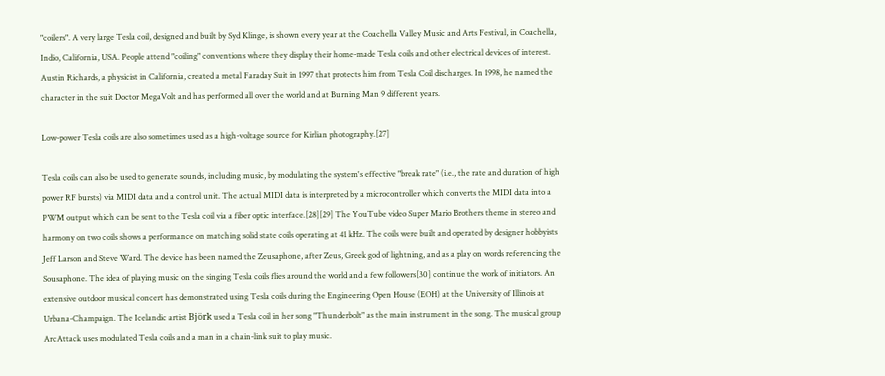"coilers". A very large Tesla coil, designed and built by Syd Klinge, is shown every year at the Coachella Valley Music and Arts Festival, in Coachella, Indio, California, USA. People attend "coiling" conventions where they display their home-made Tesla coils and other electrical devices of interest. Austin Richards, a physicist in California, created a metal Faraday Suit in 1997 that protects him from Tesla Coil discharges. In 1998, he named the character in the suit Doctor MegaVolt and has performed all over the world and at Burning Man 9 different years.

Low-power Tesla coils are also sometimes used as a high-voltage source for Kirlian photography.[27]

Tesla coils can also be used to generate sounds, including music, by modulating the system's effective "break rate" (i.e., the rate and duration of high power RF bursts) via MIDI data and a control unit. The actual MIDI data is interpreted by a microcontroller which converts the MIDI data into a PWM output which can be sent to the Tesla coil via a fiber optic interface.[28][29] The YouTube video Super Mario Brothers theme in stereo and harmony on two coils shows a performance on matching solid state coils operating at 41 kHz. The coils were built and operated by designer hobbyists Jeff Larson and Steve Ward. The device has been named the Zeusaphone, after Zeus, Greek god of lightning, and as a play on words referencing the Sousaphone. The idea of playing music on the singing Tesla coils flies around the world and a few followers[30] continue the work of initiators. An extensive outdoor musical concert has demonstrated using Tesla coils during the Engineering Open House (EOH) at the University of Illinois at Urbana-Champaign. The Icelandic artist Björk used a Tesla coil in her song "Thunderbolt" as the main instrument in the song. The musical group ArcAttack uses modulated Tesla coils and a man in a chain-link suit to play music.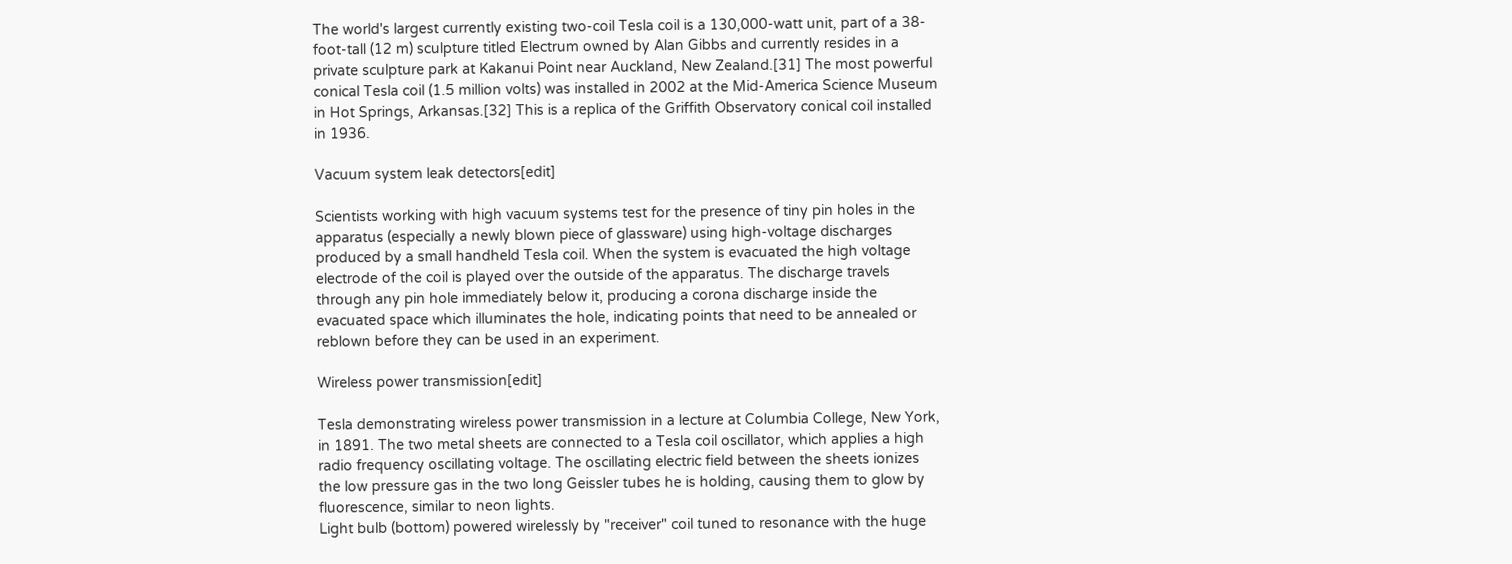The world's largest currently existing two-coil Tesla coil is a 130,000-watt unit, part of a 38-foot-tall (12 m) sculpture titled Electrum owned by Alan Gibbs and currently resides in a private sculpture park at Kakanui Point near Auckland, New Zealand.[31] The most powerful conical Tesla coil (1.5 million volts) was installed in 2002 at the Mid-America Science Museum in Hot Springs, Arkansas.[32] This is a replica of the Griffith Observatory conical coil installed in 1936.

Vacuum system leak detectors[edit]

Scientists working with high vacuum systems test for the presence of tiny pin holes in the apparatus (especially a newly blown piece of glassware) using high-voltage discharges produced by a small handheld Tesla coil. When the system is evacuated the high voltage electrode of the coil is played over the outside of the apparatus. The discharge travels through any pin hole immediately below it, producing a corona discharge inside the evacuated space which illuminates the hole, indicating points that need to be annealed or reblown before they can be used in an experiment.

Wireless power transmission[edit]

Tesla demonstrating wireless power transmission in a lecture at Columbia College, New York, in 1891. The two metal sheets are connected to a Tesla coil oscillator, which applies a high radio frequency oscillating voltage. The oscillating electric field between the sheets ionizes the low pressure gas in the two long Geissler tubes he is holding, causing them to glow by fluorescence, similar to neon lights.
Light bulb (bottom) powered wirelessly by "receiver" coil tuned to resonance with the huge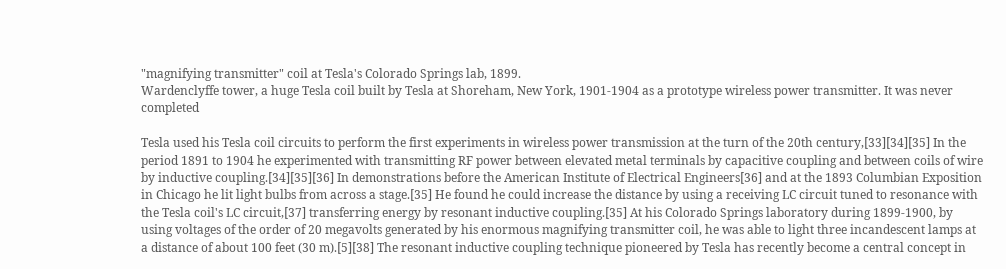"magnifying transmitter" coil at Tesla's Colorado Springs lab, 1899.
Wardenclyffe tower, a huge Tesla coil built by Tesla at Shoreham, New York, 1901-1904 as a prototype wireless power transmitter. It was never completed

Tesla used his Tesla coil circuits to perform the first experiments in wireless power transmission at the turn of the 20th century,[33][34][35] In the period 1891 to 1904 he experimented with transmitting RF power between elevated metal terminals by capacitive coupling and between coils of wire by inductive coupling.[34][35][36] In demonstrations before the American Institute of Electrical Engineers[36] and at the 1893 Columbian Exposition in Chicago he lit light bulbs from across a stage.[35] He found he could increase the distance by using a receiving LC circuit tuned to resonance with the Tesla coil's LC circuit,[37] transferring energy by resonant inductive coupling.[35] At his Colorado Springs laboratory during 1899-1900, by using voltages of the order of 20 megavolts generated by his enormous magnifying transmitter coil, he was able to light three incandescent lamps at a distance of about 100 feet (30 m).[5][38] The resonant inductive coupling technique pioneered by Tesla has recently become a central concept in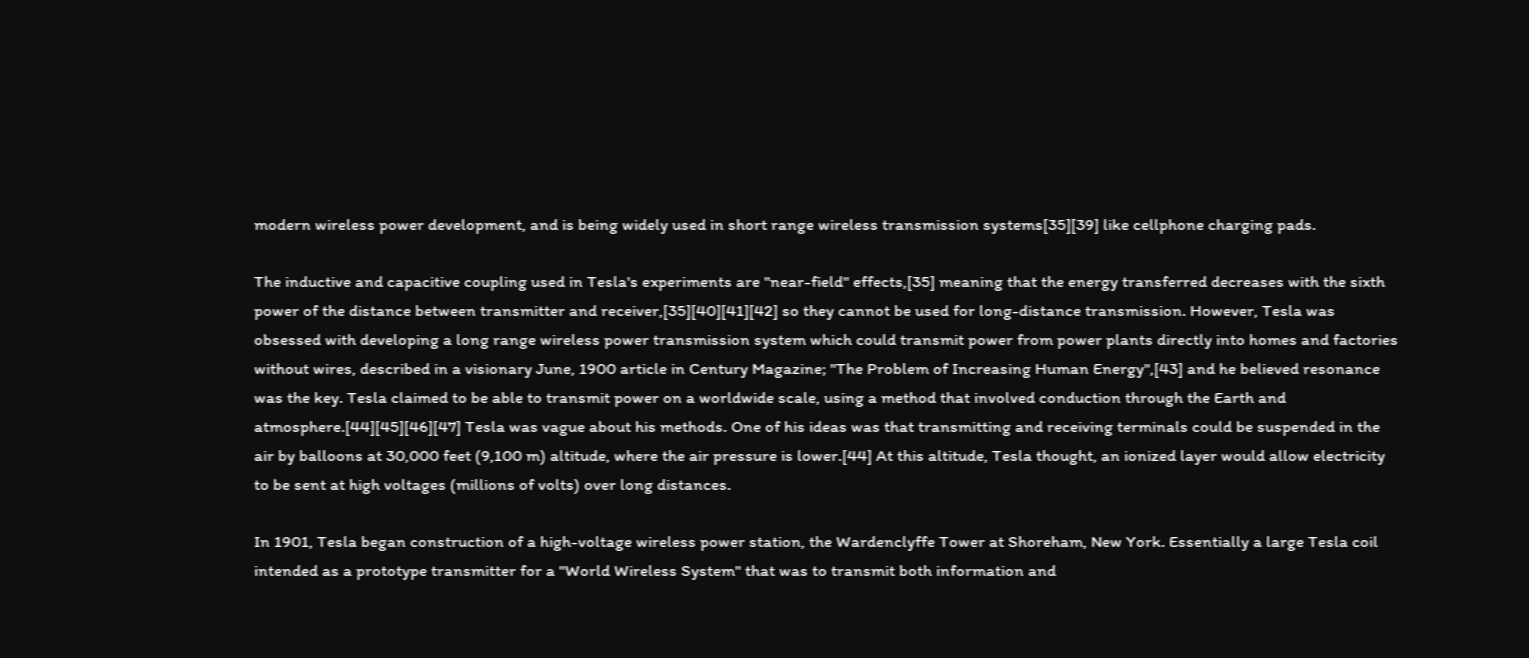modern wireless power development, and is being widely used in short range wireless transmission systems[35][39] like cellphone charging pads.

The inductive and capacitive coupling used in Tesla's experiments are "near-field" effects,[35] meaning that the energy transferred decreases with the sixth power of the distance between transmitter and receiver,[35][40][41][42] so they cannot be used for long-distance transmission. However, Tesla was obsessed with developing a long range wireless power transmission system which could transmit power from power plants directly into homes and factories without wires, described in a visionary June, 1900 article in Century Magazine; "The Problem of Increasing Human Energy",[43] and he believed resonance was the key. Tesla claimed to be able to transmit power on a worldwide scale, using a method that involved conduction through the Earth and atmosphere.[44][45][46][47] Tesla was vague about his methods. One of his ideas was that transmitting and receiving terminals could be suspended in the air by balloons at 30,000 feet (9,100 m) altitude, where the air pressure is lower.[44] At this altitude, Tesla thought, an ionized layer would allow electricity to be sent at high voltages (millions of volts) over long distances.

In 1901, Tesla began construction of a high-voltage wireless power station, the Wardenclyffe Tower at Shoreham, New York. Essentially a large Tesla coil intended as a prototype transmitter for a "World Wireless System" that was to transmit both information and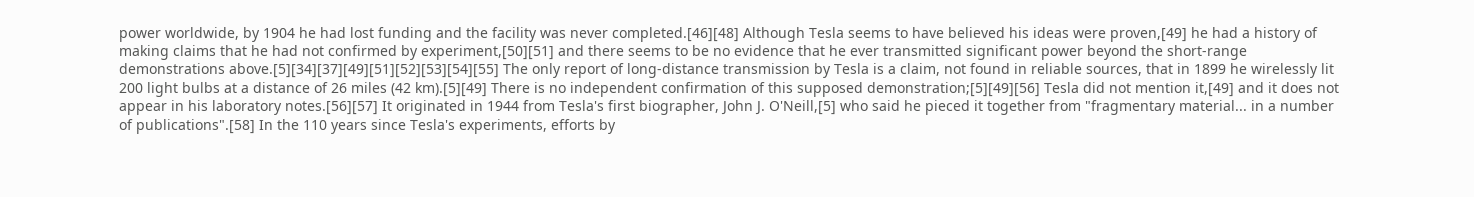power worldwide, by 1904 he had lost funding and the facility was never completed.[46][48] Although Tesla seems to have believed his ideas were proven,[49] he had a history of making claims that he had not confirmed by experiment,[50][51] and there seems to be no evidence that he ever transmitted significant power beyond the short-range demonstrations above.[5][34][37][49][51][52][53][54][55] The only report of long-distance transmission by Tesla is a claim, not found in reliable sources, that in 1899 he wirelessly lit 200 light bulbs at a distance of 26 miles (42 km).[5][49] There is no independent confirmation of this supposed demonstration;[5][49][56] Tesla did not mention it,[49] and it does not appear in his laboratory notes.[56][57] It originated in 1944 from Tesla's first biographer, John J. O'Neill,[5] who said he pieced it together from "fragmentary material... in a number of publications".[58] In the 110 years since Tesla's experiments, efforts by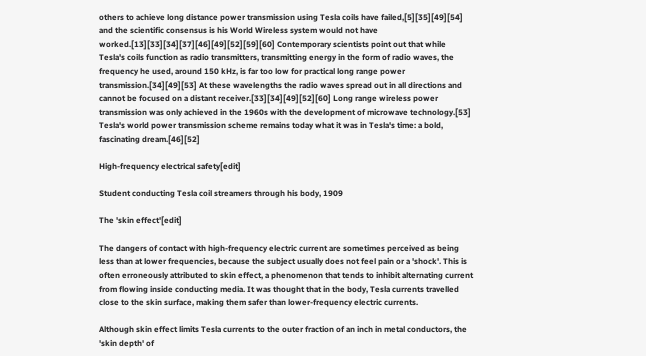others to achieve long distance power transmission using Tesla coils have failed,[5][35][49][54] and the scientific consensus is his World Wireless system would not have worked.[13][33][34][37][46][49][52][59][60] Contemporary scientists point out that while Tesla's coils function as radio transmitters, transmitting energy in the form of radio waves, the frequency he used, around 150 kHz, is far too low for practical long range power transmission.[34][49][53] At these wavelengths the radio waves spread out in all directions and cannot be focused on a distant receiver.[33][34][49][52][60] Long range wireless power transmission was only achieved in the 1960s with the development of microwave technology.[53] Tesla's world power transmission scheme remains today what it was in Tesla's time: a bold, fascinating dream.[46][52]

High-frequency electrical safety[edit]

Student conducting Tesla coil streamers through his body, 1909

The 'skin effect'[edit]

The dangers of contact with high-frequency electric current are sometimes perceived as being less than at lower frequencies, because the subject usually does not feel pain or a 'shock'. This is often erroneously attributed to skin effect, a phenomenon that tends to inhibit alternating current from flowing inside conducting media. It was thought that in the body, Tesla currents travelled close to the skin surface, making them safer than lower-frequency electric currents.

Although skin effect limits Tesla currents to the outer fraction of an inch in metal conductors, the 'skin depth' of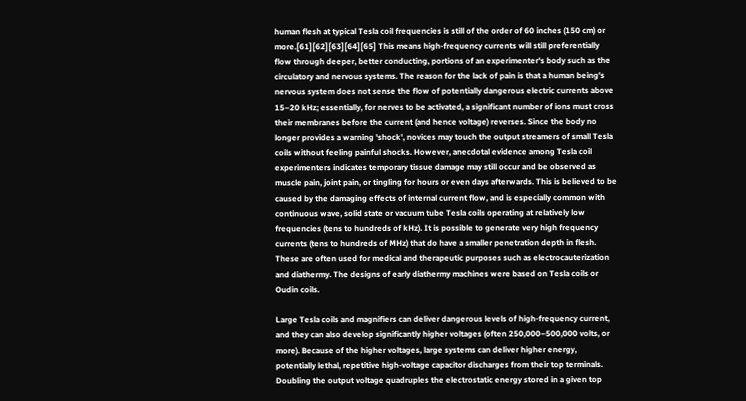human flesh at typical Tesla coil frequencies is still of the order of 60 inches (150 cm) or more.[61][62][63][64][65] This means high-frequency currents will still preferentially flow through deeper, better conducting, portions of an experimenter's body such as the circulatory and nervous systems. The reason for the lack of pain is that a human being's nervous system does not sense the flow of potentially dangerous electric currents above 15–20 kHz; essentially, for nerves to be activated, a significant number of ions must cross their membranes before the current (and hence voltage) reverses. Since the body no longer provides a warning 'shock', novices may touch the output streamers of small Tesla coils without feeling painful shocks. However, anecdotal evidence among Tesla coil experimenters indicates temporary tissue damage may still occur and be observed as muscle pain, joint pain, or tingling for hours or even days afterwards. This is believed to be caused by the damaging effects of internal current flow, and is especially common with continuous wave, solid state or vacuum tube Tesla coils operating at relatively low frequencies (tens to hundreds of kHz). It is possible to generate very high frequency currents (tens to hundreds of MHz) that do have a smaller penetration depth in flesh. These are often used for medical and therapeutic purposes such as electrocauterization and diathermy. The designs of early diathermy machines were based on Tesla coils or Oudin coils.

Large Tesla coils and magnifiers can deliver dangerous levels of high-frequency current, and they can also develop significantly higher voltages (often 250,000–500,000 volts, or more). Because of the higher voltages, large systems can deliver higher energy, potentially lethal, repetitive high-voltage capacitor discharges from their top terminals. Doubling the output voltage quadruples the electrostatic energy stored in a given top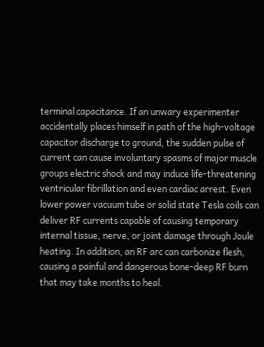terminal capacitance. If an unwary experimenter accidentally places himself in path of the high-voltage capacitor discharge to ground, the sudden pulse of current can cause involuntary spasms of major muscle groups electric shock and may induce life-threatening ventricular fibrillation and even cardiac arrest. Even lower power vacuum tube or solid state Tesla coils can deliver RF currents capable of causing temporary internal tissue, nerve, or joint damage through Joule heating. In addition, an RF arc can carbonize flesh, causing a painful and dangerous bone-deep RF burn that may take months to heal.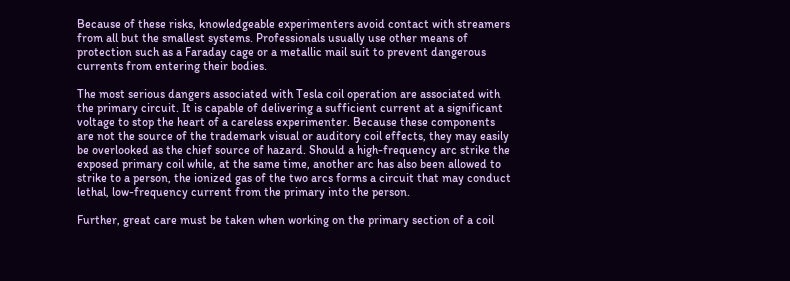Because of these risks, knowledgeable experimenters avoid contact with streamers from all but the smallest systems. Professionals usually use other means of protection such as a Faraday cage or a metallic mail suit to prevent dangerous currents from entering their bodies.

The most serious dangers associated with Tesla coil operation are associated with the primary circuit. It is capable of delivering a sufficient current at a significant voltage to stop the heart of a careless experimenter. Because these components are not the source of the trademark visual or auditory coil effects, they may easily be overlooked as the chief source of hazard. Should a high-frequency arc strike the exposed primary coil while, at the same time, another arc has also been allowed to strike to a person, the ionized gas of the two arcs forms a circuit that may conduct lethal, low-frequency current from the primary into the person.

Further, great care must be taken when working on the primary section of a coil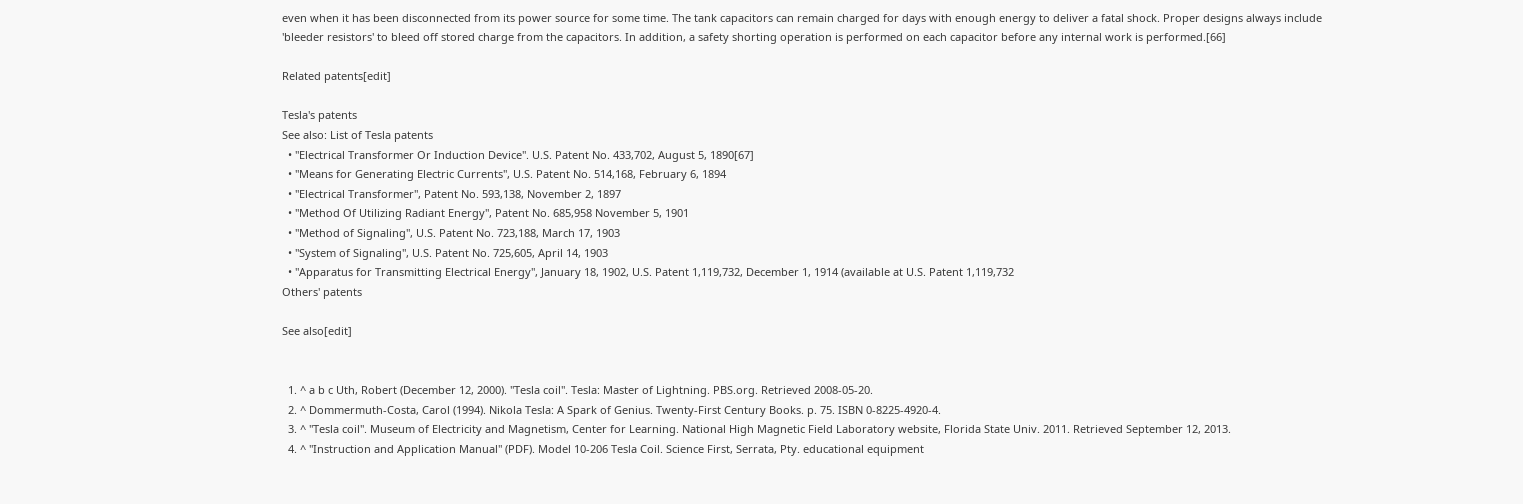even when it has been disconnected from its power source for some time. The tank capacitors can remain charged for days with enough energy to deliver a fatal shock. Proper designs always include 'bleeder resistors' to bleed off stored charge from the capacitors. In addition, a safety shorting operation is performed on each capacitor before any internal work is performed.[66]

Related patents[edit]

Tesla's patents
See also: List of Tesla patents
  • "Electrical Transformer Or Induction Device". U.S. Patent No. 433,702, August 5, 1890[67]
  • "Means for Generating Electric Currents", U.S. Patent No. 514,168, February 6, 1894
  • "Electrical Transformer", Patent No. 593,138, November 2, 1897
  • "Method Of Utilizing Radiant Energy", Patent No. 685,958 November 5, 1901
  • "Method of Signaling", U.S. Patent No. 723,188, March 17, 1903
  • "System of Signaling", U.S. Patent No. 725,605, April 14, 1903
  • "Apparatus for Transmitting Electrical Energy", January 18, 1902, U.S. Patent 1,119,732, December 1, 1914 (available at U.S. Patent 1,119,732
Others' patents

See also[edit]


  1. ^ a b c Uth, Robert (December 12, 2000). "Tesla coil". Tesla: Master of Lightning. PBS.org. Retrieved 2008-05-20.
  2. ^ Dommermuth-Costa, Carol (1994). Nikola Tesla: A Spark of Genius. Twenty-First Century Books. p. 75. ISBN 0-8225-4920-4.
  3. ^ "Tesla coil". Museum of Electricity and Magnetism, Center for Learning. National High Magnetic Field Laboratory website, Florida State Univ. 2011. Retrieved September 12, 2013.
  4. ^ "Instruction and Application Manual" (PDF). Model 10-206 Tesla Coil. Science First, Serrata, Pty. educational equipment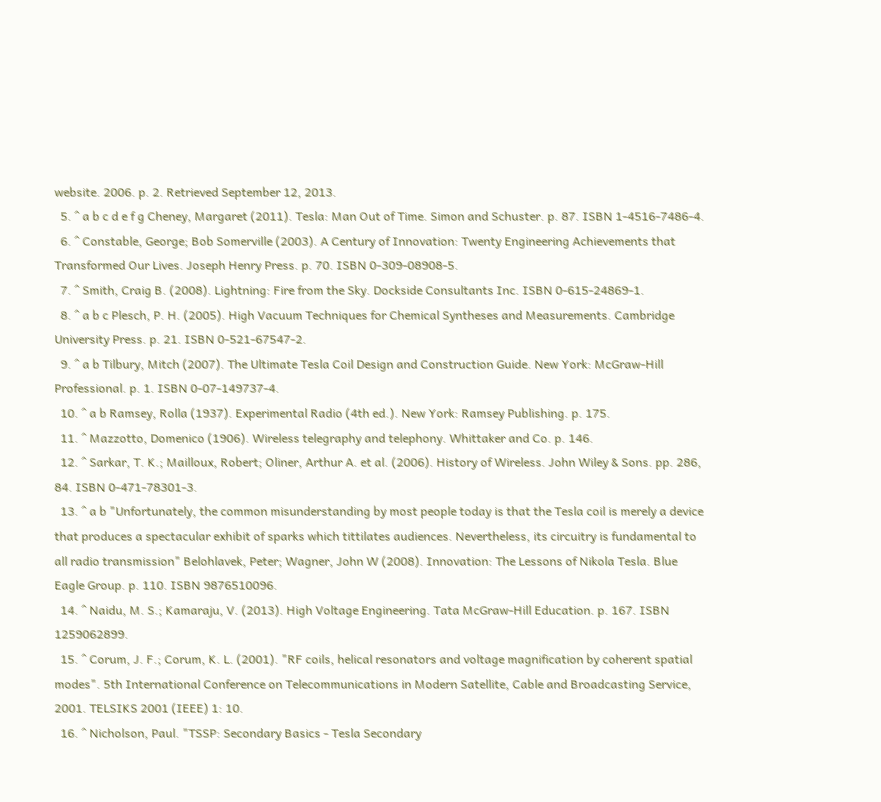website. 2006. p. 2. Retrieved September 12, 2013.
  5. ^ a b c d e f g Cheney, Margaret (2011). Tesla: Man Out of Time. Simon and Schuster. p. 87. ISBN 1-4516-7486-4.
  6. ^ Constable, George; Bob Somerville (2003). A Century of Innovation: Twenty Engineering Achievements that Transformed Our Lives. Joseph Henry Press. p. 70. ISBN 0-309-08908-5.
  7. ^ Smith, Craig B. (2008). Lightning: Fire from the Sky. Dockside Consultants Inc. ISBN 0-615-24869-1.
  8. ^ a b c Plesch, P. H. (2005). High Vacuum Techniques for Chemical Syntheses and Measurements. Cambridge University Press. p. 21. ISBN 0-521-67547-2.
  9. ^ a b Tilbury, Mitch (2007). The Ultimate Tesla Coil Design and Construction Guide. New York: McGraw-Hill Professional. p. 1. ISBN 0-07-149737-4.
  10. ^ a b Ramsey, Rolla (1937). Experimental Radio (4th ed.). New York: Ramsey Publishing. p. 175.
  11. ^ Mazzotto, Domenico (1906). Wireless telegraphy and telephony. Whittaker and Co. p. 146.
  12. ^ Sarkar, T. K.; Mailloux, Robert; Oliner, Arthur A. et al. (2006). History of Wireless. John Wiley & Sons. pp. 286, 84. ISBN 0-471-78301-3.
  13. ^ a b "Unfortunately, the common misunderstanding by most people today is that the Tesla coil is merely a device that produces a spectacular exhibit of sparks which tittilates audiences. Nevertheless, its circuitry is fundamental to all radio transmission" Belohlavek, Peter; Wagner, John W (2008). Innovation: The Lessons of Nikola Tesla. Blue Eagle Group. p. 110. ISBN 9876510096.
  14. ^ Naidu, M. S.; Kamaraju, V. (2013). High Voltage Engineering. Tata McGraw-Hill Education. p. 167. ISBN 1259062899.
  15. ^ Corum, J. F.; Corum, K. L. (2001). "RF coils, helical resonators and voltage magnification by coherent spatial modes". 5th International Conference on Telecommunications in Modern Satellite, Cable and Broadcasting Service, 2001. TELSIKS 2001 (IEEE) 1: 10.
  16. ^ Nicholson, Paul. "TSSP: Secondary Basics - Tesla Secondary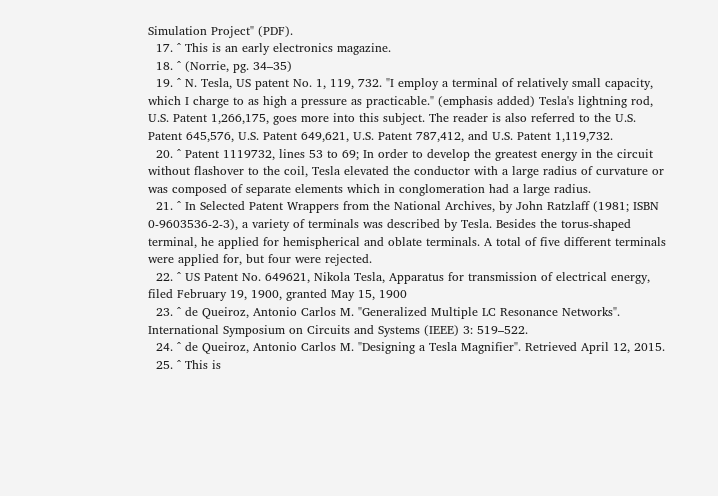Simulation Project" (PDF).
  17. ^ This is an early electronics magazine.
  18. ^ (Norrie, pg. 34–35)
  19. ^ N. Tesla, US patent No. 1, 119, 732. "I employ a terminal of relatively small capacity, which I charge to as high a pressure as practicable." (emphasis added) Tesla's lightning rod, U.S. Patent 1,266,175, goes more into this subject. The reader is also referred to the U.S. Patent 645,576, U.S. Patent 649,621, U.S. Patent 787,412, and U.S. Patent 1,119,732.
  20. ^ Patent 1119732, lines 53 to 69; In order to develop the greatest energy in the circuit without flashover to the coil, Tesla elevated the conductor with a large radius of curvature or was composed of separate elements which in conglomeration had a large radius.
  21. ^ In Selected Patent Wrappers from the National Archives, by John Ratzlaff (1981; ISBN 0-9603536-2-3), a variety of terminals was described by Tesla. Besides the torus-shaped terminal, he applied for hemispherical and oblate terminals. A total of five different terminals were applied for, but four were rejected.
  22. ^ US Patent No. 649621, Nikola Tesla, Apparatus for transmission of electrical energy, filed February 19, 1900, granted May 15, 1900
  23. ^ de Queiroz, Antonio Carlos M. "Generalized Multiple LC Resonance Networks". International Symposium on Circuits and Systems (IEEE) 3: 519–522.
  24. ^ de Queiroz, Antonio Carlos M. "Designing a Tesla Magnifier". Retrieved April 12, 2015.
  25. ^ This is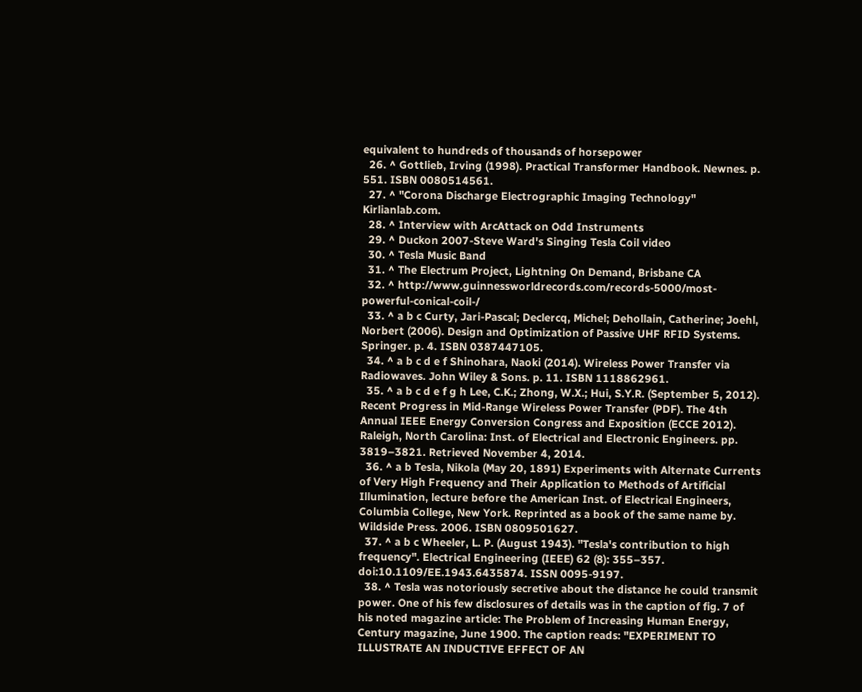equivalent to hundreds of thousands of horsepower
  26. ^ Gottlieb, Irving (1998). Practical Transformer Handbook. Newnes. p. 551. ISBN 0080514561.
  27. ^ "Corona Discharge Electrographic Imaging Technology" Kirlianlab.com.
  28. ^ Interview with ArcAttack on Odd Instruments
  29. ^ Duckon 2007-Steve Ward's Singing Tesla Coil video
  30. ^ Tesla Music Band
  31. ^ The Electrum Project, Lightning On Demand, Brisbane CA
  32. ^ http://www.guinnessworldrecords.com/records-5000/most-powerful-conical-coil-/
  33. ^ a b c Curty, Jari-Pascal; Declercq, Michel; Dehollain, Catherine; Joehl, Norbert (2006). Design and Optimization of Passive UHF RFID Systems. Springer. p. 4. ISBN 0387447105.
  34. ^ a b c d e f Shinohara, Naoki (2014). Wireless Power Transfer via Radiowaves. John Wiley & Sons. p. 11. ISBN 1118862961.
  35. ^ a b c d e f g h Lee, C.K.; Zhong, W.X.; Hui, S.Y.R. (September 5, 2012). Recent Progress in Mid-Range Wireless Power Transfer (PDF). The 4th Annual IEEE Energy Conversion Congress and Exposition (ECCE 2012). Raleigh, North Carolina: Inst. of Electrical and Electronic Engineers. pp. 3819–3821. Retrieved November 4, 2014.
  36. ^ a b Tesla, Nikola (May 20, 1891) Experiments with Alternate Currents of Very High Frequency and Their Application to Methods of Artificial Illumination, lecture before the American Inst. of Electrical Engineers, Columbia College, New York. Reprinted as a book of the same name by. Wildside Press. 2006. ISBN 0809501627.
  37. ^ a b c Wheeler, L. P. (August 1943). "Tesla's contribution to high frequency". Electrical Engineering (IEEE) 62 (8): 355–357. doi:10.1109/EE.1943.6435874. ISSN 0095-9197.
  38. ^ Tesla was notoriously secretive about the distance he could transmit power. One of his few disclosures of details was in the caption of fig. 7 of his noted magazine article: The Problem of Increasing Human Energy, Century magazine, June 1900. The caption reads: "EXPERIMENT TO ILLUSTRATE AN INDUCTIVE EFFECT OF AN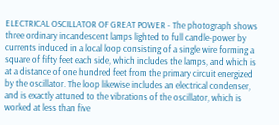ELECTRICAL OSCILLATOR OF GREAT POWER - The photograph shows three ordinary incandescent lamps lighted to full candle-power by currents induced in a local loop consisting of a single wire forming a square of fifty feet each side, which includes the lamps, and which is at a distance of one hundred feet from the primary circuit energized by the oscillator. The loop likewise includes an electrical condenser, and is exactly attuned to the vibrations of the oscillator, which is worked at less than five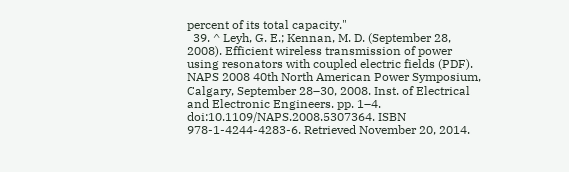percent of its total capacity."
  39. ^ Leyh, G. E.; Kennan, M. D. (September 28, 2008). Efficient wireless transmission of power using resonators with coupled electric fields (PDF). NAPS 2008 40th North American Power Symposium, Calgary, September 28–30, 2008. Inst. of Electrical and Electronic Engineers. pp. 1–4. doi:10.1109/NAPS.2008.5307364. ISBN 978-1-4244-4283-6. Retrieved November 20, 2014.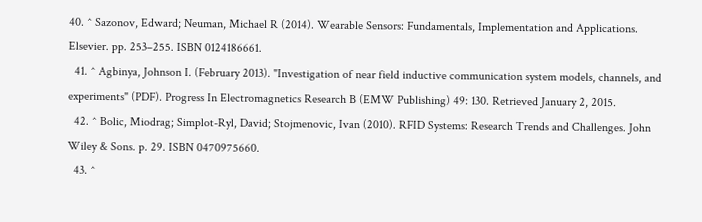40. ^ Sazonov, Edward; Neuman, Michael R (2014). Wearable Sensors: Fundamentals, Implementation and Applications. Elsevier. pp. 253–255. ISBN 0124186661.
  41. ^ Agbinya, Johnson I. (February 2013). "Investigation of near field inductive communication system models, channels, and experiments" (PDF). Progress In Electromagnetics Research B (EMW Publishing) 49: 130. Retrieved January 2, 2015.
  42. ^ Bolic, Miodrag; Simplot-Ryl, David; Stojmenovic, Ivan (2010). RFID Systems: Research Trends and Challenges. John Wiley & Sons. p. 29. ISBN 0470975660.
  43. ^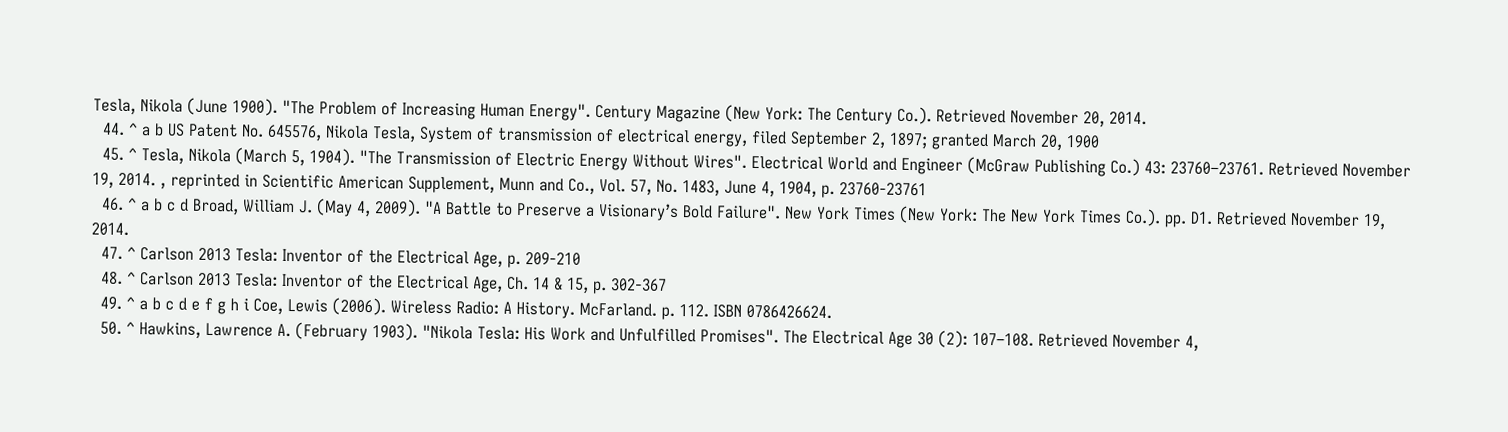Tesla, Nikola (June 1900). "The Problem of Increasing Human Energy". Century Magazine (New York: The Century Co.). Retrieved November 20, 2014.
  44. ^ a b US Patent No. 645576, Nikola Tesla, System of transmission of electrical energy, filed September 2, 1897; granted March 20, 1900
  45. ^ Tesla, Nikola (March 5, 1904). "The Transmission of Electric Energy Without Wires". Electrical World and Engineer (McGraw Publishing Co.) 43: 23760–23761. Retrieved November 19, 2014. , reprinted in Scientific American Supplement, Munn and Co., Vol. 57, No. 1483, June 4, 1904, p. 23760-23761
  46. ^ a b c d Broad, William J. (May 4, 2009). "A Battle to Preserve a Visionary’s Bold Failure". New York Times (New York: The New York Times Co.). pp. D1. Retrieved November 19, 2014.
  47. ^ Carlson 2013 Tesla: Inventor of the Electrical Age, p. 209-210
  48. ^ Carlson 2013 Tesla: Inventor of the Electrical Age, Ch. 14 & 15, p. 302-367
  49. ^ a b c d e f g h i Coe, Lewis (2006). Wireless Radio: A History. McFarland. p. 112. ISBN 0786426624.
  50. ^ Hawkins, Lawrence A. (February 1903). "Nikola Tesla: His Work and Unfulfilled Promises". The Electrical Age 30 (2): 107–108. Retrieved November 4,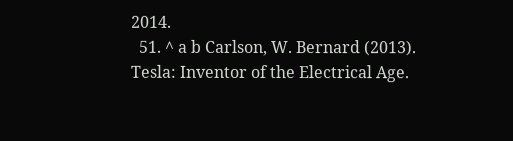2014.
  51. ^ a b Carlson, W. Bernard (2013). Tesla: Inventor of the Electrical Age.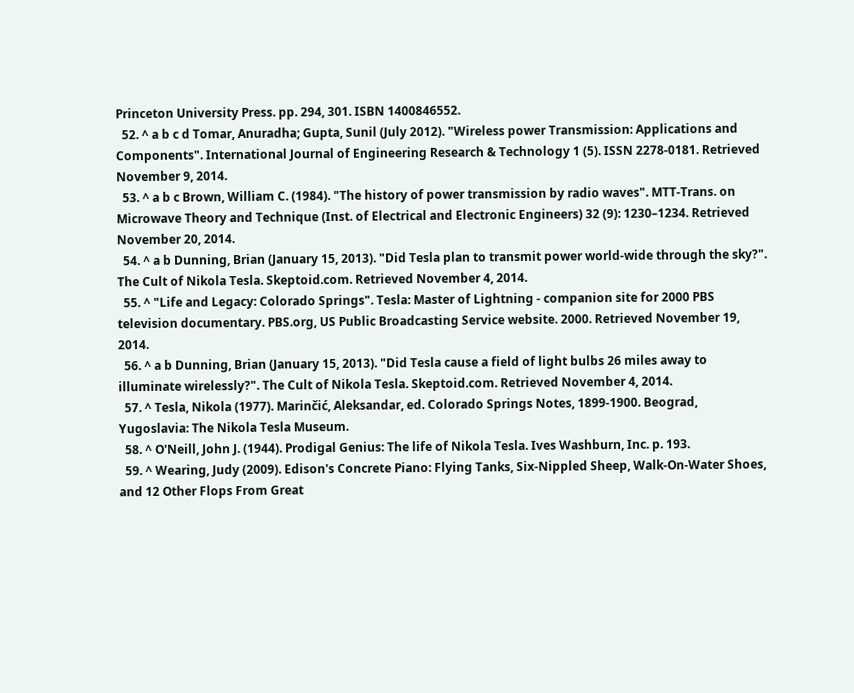Princeton University Press. pp. 294, 301. ISBN 1400846552.
  52. ^ a b c d Tomar, Anuradha; Gupta, Sunil (July 2012). "Wireless power Transmission: Applications and Components". International Journal of Engineering Research & Technology 1 (5). ISSN 2278-0181. Retrieved November 9, 2014.
  53. ^ a b c Brown, William C. (1984). "The history of power transmission by radio waves". MTT-Trans. on Microwave Theory and Technique (Inst. of Electrical and Electronic Engineers) 32 (9): 1230–1234. Retrieved November 20, 2014.
  54. ^ a b Dunning, Brian (January 15, 2013). "Did Tesla plan to transmit power world-wide through the sky?". The Cult of Nikola Tesla. Skeptoid.com. Retrieved November 4, 2014.
  55. ^ "Life and Legacy: Colorado Springs". Tesla: Master of Lightning - companion site for 2000 PBS television documentary. PBS.org, US Public Broadcasting Service website. 2000. Retrieved November 19, 2014.
  56. ^ a b Dunning, Brian (January 15, 2013). "Did Tesla cause a field of light bulbs 26 miles away to illuminate wirelessly?". The Cult of Nikola Tesla. Skeptoid.com. Retrieved November 4, 2014.
  57. ^ Tesla, Nikola (1977). Marinčić, Aleksandar, ed. Colorado Springs Notes, 1899-1900. Beograd, Yugoslavia: The Nikola Tesla Museum.
  58. ^ O'Neill, John J. (1944). Prodigal Genius: The life of Nikola Tesla. Ives Washburn, Inc. p. 193.
  59. ^ Wearing, Judy (2009). Edison's Concrete Piano: Flying Tanks, Six-Nippled Sheep, Walk-On-Water Shoes, and 12 Other Flops From Great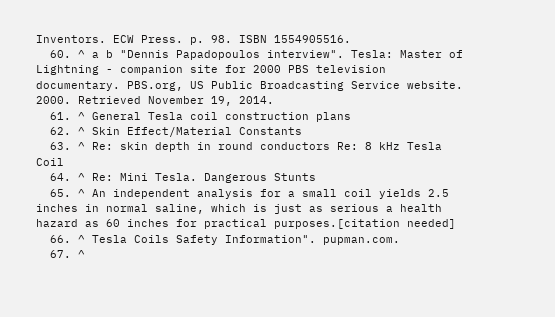Inventors. ECW Press. p. 98. ISBN 1554905516.
  60. ^ a b "Dennis Papadopoulos interview". Tesla: Master of Lightning - companion site for 2000 PBS television documentary. PBS.org, US Public Broadcasting Service website. 2000. Retrieved November 19, 2014.
  61. ^ General Tesla coil construction plans
  62. ^ Skin Effect/Material Constants
  63. ^ Re: skin depth in round conductors Re: 8 kHz Tesla Coil
  64. ^ Re: Mini Tesla. Dangerous Stunts
  65. ^ An independent analysis for a small coil yields 2.5 inches in normal saline, which is just as serious a health hazard as 60 inches for practical purposes.[citation needed]
  66. ^ Tesla Coils Safety Information". pupman.com.
  67. ^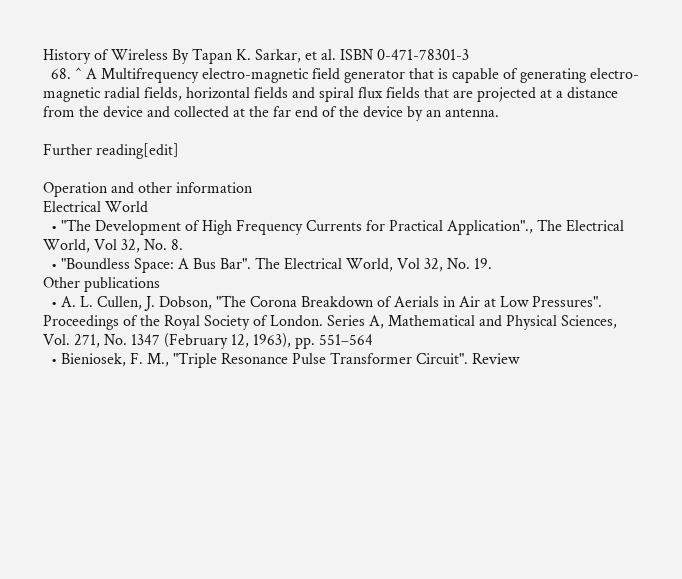History of Wireless By Tapan K. Sarkar, et al. ISBN 0-471-78301-3
  68. ^ A Multifrequency electro-magnetic field generator that is capable of generating electro-magnetic radial fields, horizontal fields and spiral flux fields that are projected at a distance from the device and collected at the far end of the device by an antenna.

Further reading[edit]

Operation and other information
Electrical World
  • "The Development of High Frequency Currents for Practical Application"., The Electrical World, Vol 32, No. 8.
  • "Boundless Space: A Bus Bar". The Electrical World, Vol 32, No. 19.
Other publications
  • A. L. Cullen, J. Dobson, "The Corona Breakdown of Aerials in Air at Low Pressures". Proceedings of the Royal Society of London. Series A, Mathematical and Physical Sciences, Vol. 271, No. 1347 (February 12, 1963), pp. 551–564
  • Bieniosek, F. M., "Triple Resonance Pulse Transformer Circuit". Review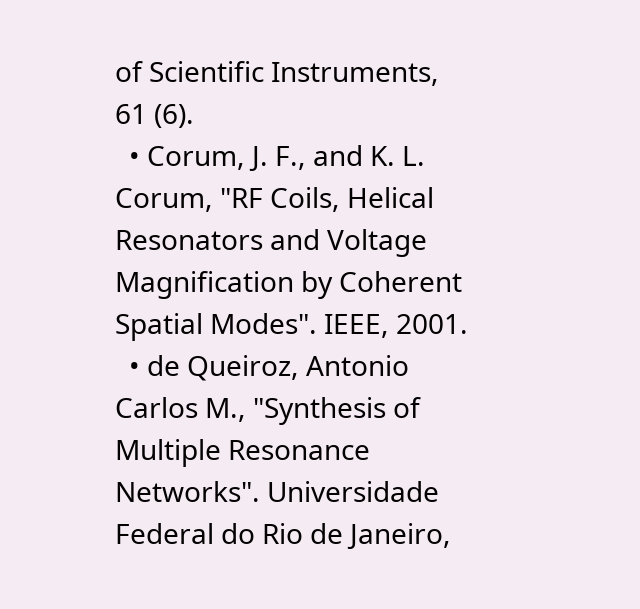of Scientific Instruments, 61 (6).
  • Corum, J. F., and K. L. Corum, "RF Coils, Helical Resonators and Voltage Magnification by Coherent Spatial Modes". IEEE, 2001.
  • de Queiroz, Antonio Carlos M., "Synthesis of Multiple Resonance Networks". Universidade Federal do Rio de Janeiro,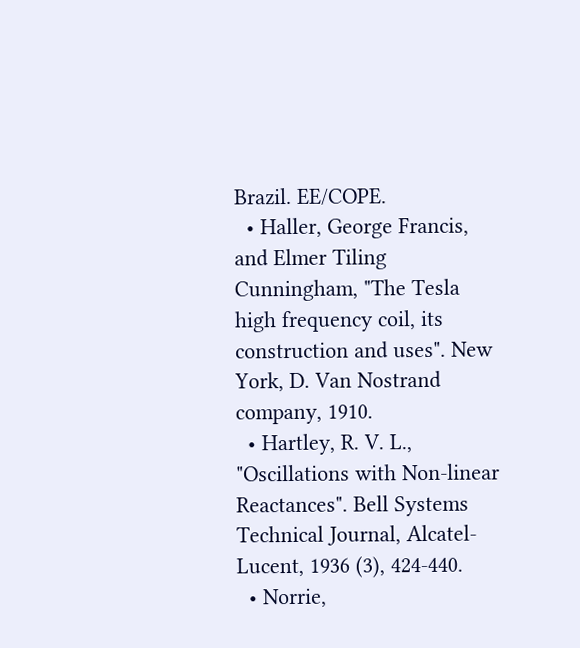Brazil. EE/COPE.
  • Haller, George Francis, and Elmer Tiling Cunningham, "The Tesla high frequency coil, its construction and uses". New York, D. Van Nostrand company, 1910.
  • Hartley, R. V. L., "Oscillations with Non-linear Reactances". Bell Systems Technical Journal, Alcatel-Lucent, 1936 (3), 424-440.
  • Norrie,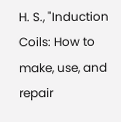H. S., "Induction Coils: How to make, use, and repair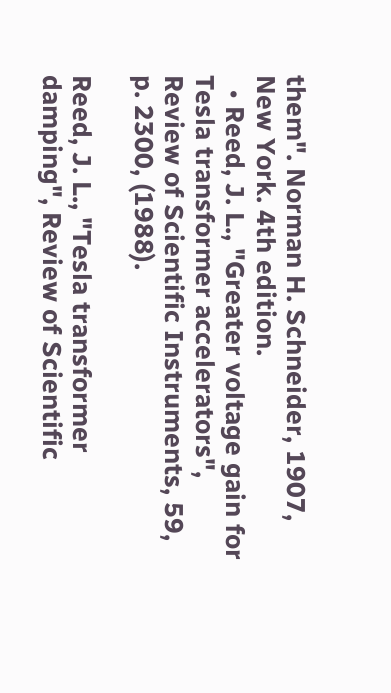them". Norman H. Schneider, 1907, New York. 4th edition.
  • Reed, J. L., "Greater voltage gain for Tesla transformer accelerators", Review of Scientific Instruments, 59, p. 2300, (1988).

Reed, J. L., "Tesla transformer damping", Review of Scientific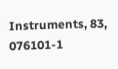Instruments, 83, 076101-1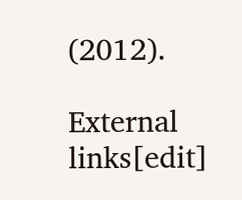(2012).

External links[edit]